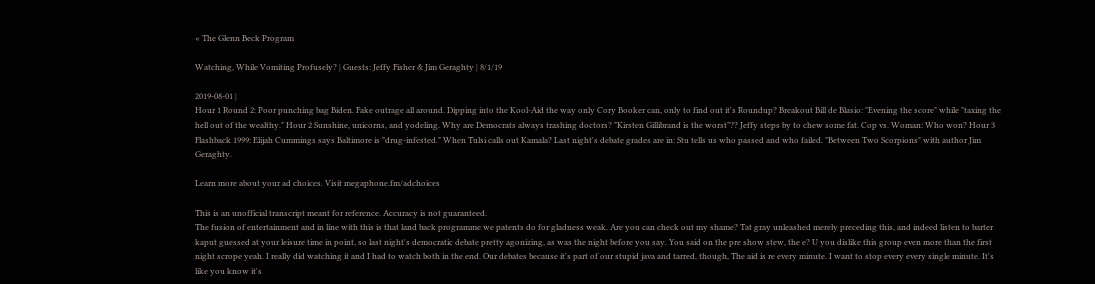« The Glenn Beck Program

Watching, While Vomiting Profusely? | Guests: Jeffy Fisher & Jim Geraghty | 8/1/19

2019-08-01 |
Hour 1 Round 2: Poor punching bag Biden. Fake outrage all around. Dipping into the Kool-Aid the way only Cory Booker can, only to find out it's Roundup? Breakout Bill de Blasio: "Evening the score" while "taxing the hell out of the wealthy." Hour 2 Sunshine, unicorns, and yodeling. Why are Democrats always trashing doctors? "Kirsten Gillibrand is the worst"?? Jeffy steps by to chew some fat. Cop vs. Woman: Who won? Hour 3 Flashback 1999: Elijah Cummings says Baltimore is "drug-infested." When Tulsi calls out Kamala? Last night's debate grades are in: Stu tells us who passed and who failed. "Between Two Scorpions" with author Jim Geraghty.

Learn more about your ad choices. Visit megaphone.fm/adchoices

This is an unofficial transcript meant for reference. Accuracy is not guaranteed.
The fusion of entertainment and in line with this is that land back programme we patents do for gladness weak. Are you can check out my shame? Tat gray unleashed merely preceding this, and indeed listen to barter kaput guessed at your leisure time in point, so last night's democratic debate pretty agonizing, as was the night before you say. You said on the pre show stew, the e? U you dislike this group even more than the first night scrope yeah. I really did watching it and I had to watch both in the end. Our debates because it's part of our stupid java and tarred, though, The aid is re every minute. I want to stop every every single minute. It's like you know it's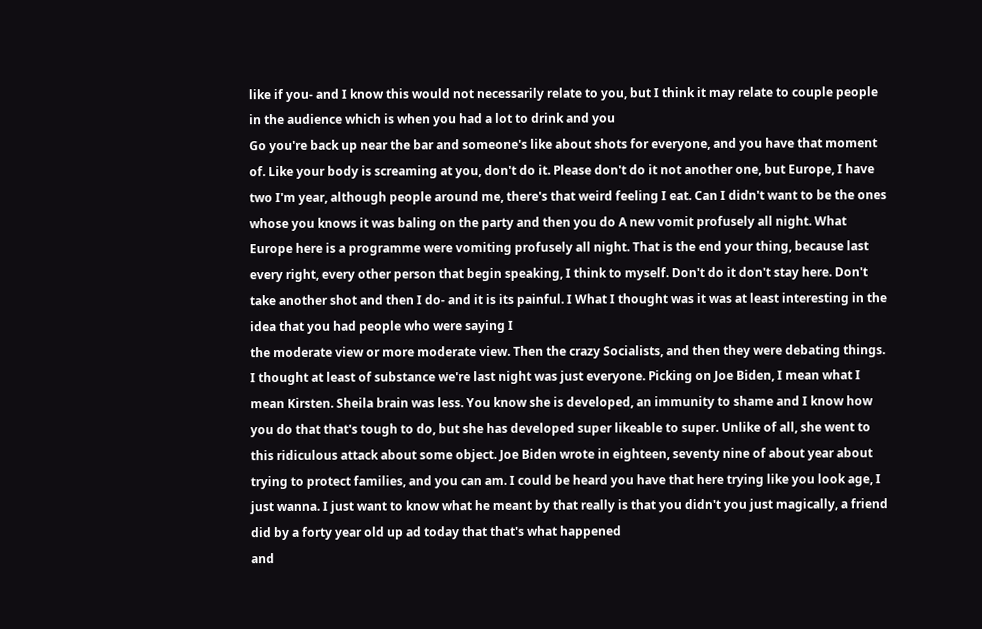like if you- and I know this would not necessarily relate to you, but I think it may relate to couple people in the audience which is when you had a lot to drink and you
Go you're back up near the bar and someone's like about shots for everyone, and you have that moment of. Like your body is screaming at you, don't do it. Please don't do it not another one, but Europe, I have two I'm year, although people around me, there's that weird feeling I eat. Can I didn't want to be the ones whose you knows it was baling on the party and then you do A new vomit profusely all night. What Europe here is a programme were vomiting profusely all night. That is the end your thing, because last every right, every other person that begin speaking, I think to myself. Don't do it don't stay here. Don't take another shot and then I do- and it is its painful. I What I thought was it was at least interesting in the idea that you had people who were saying I
the moderate view or more moderate view. Then the crazy Socialists, and then they were debating things. I thought at least of substance we're last night was just everyone. Picking on Joe Biden, I mean what I mean Kirsten. Sheila brain was less. You know she is developed, an immunity to shame and I know how you do that that's tough to do, but she has developed super likeable to super. Unlike of all, she went to this ridiculous attack about some object. Joe Biden wrote in eighteen, seventy nine of about year about trying to protect families, and you can am. I could be heard you have that here trying like you look age, I just wanna. I just want to know what he meant by that really is that you didn't you just magically, a friend did by a forty year old up ad today that that's what happened
and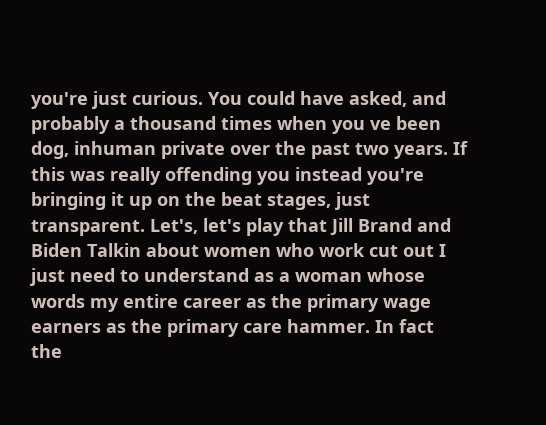you're just curious. You could have asked, and probably a thousand times when you ve been dog, inhuman private over the past two years. If this was really offending you instead you're bringing it up on the beat stages, just transparent. Let's, let's play that Jill Brand and Biden Talkin about women who work cut out I just need to understand as a woman whose words my entire career as the primary wage earners as the primary care hammer. In fact the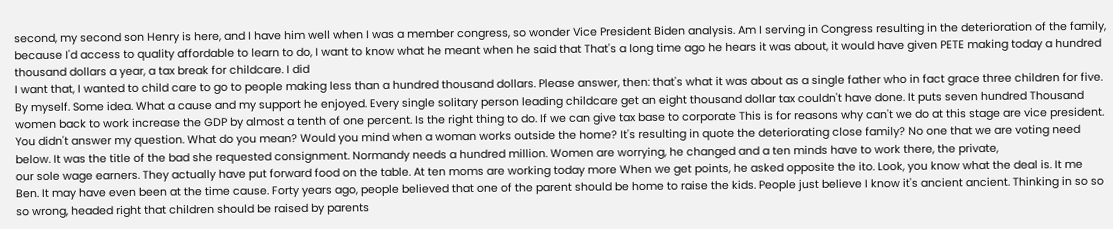second, my second son Henry is here, and I have him well when I was a member congress, so wonder Vice President Biden analysis. Am I serving in Congress resulting in the deterioration of the family, because I'd access to quality affordable to learn to do, I want to know what he meant when he said that That's a long time ago he hears it was about, it would have given PETE making today a hundred thousand dollars a year, a tax break for childcare. I did
I want that, I wanted to child care to go to people making less than a hundred thousand dollars. Please answer, then: that's what it was about as a single father who in fact grace three children for five. By myself. Some idea. What a cause and my support he enjoyed. Every single solitary person leading childcare get an eight thousand dollar tax couldn't have done. It puts seven hundred Thousand women back to work increase the GDP by almost a tenth of one percent. Is the right thing to do. If we can give tax base to corporate This is for reasons why can't we do at this stage are vice president. You didn't answer my question. What do you mean? Would you mind when a woman works outside the home? It's resulting in quote the deteriorating close family? No one that we are voting need below. It was the title of the bad she requested consignment. Normandy needs a hundred million. Women are worrying, he changed and a ten minds have to work there, the private,
our sole wage earners. They actually have put forward food on the table. At ten moms are working today more When we get points, he asked opposite the ito. Look, you know what the deal is. It me Ben. It may have even been at the time cause. Forty years ago, people believed that one of the parent should be home to raise the kids. People just believe I know it's ancient ancient. Thinking in so so so wrong, headed right that children should be raised by parents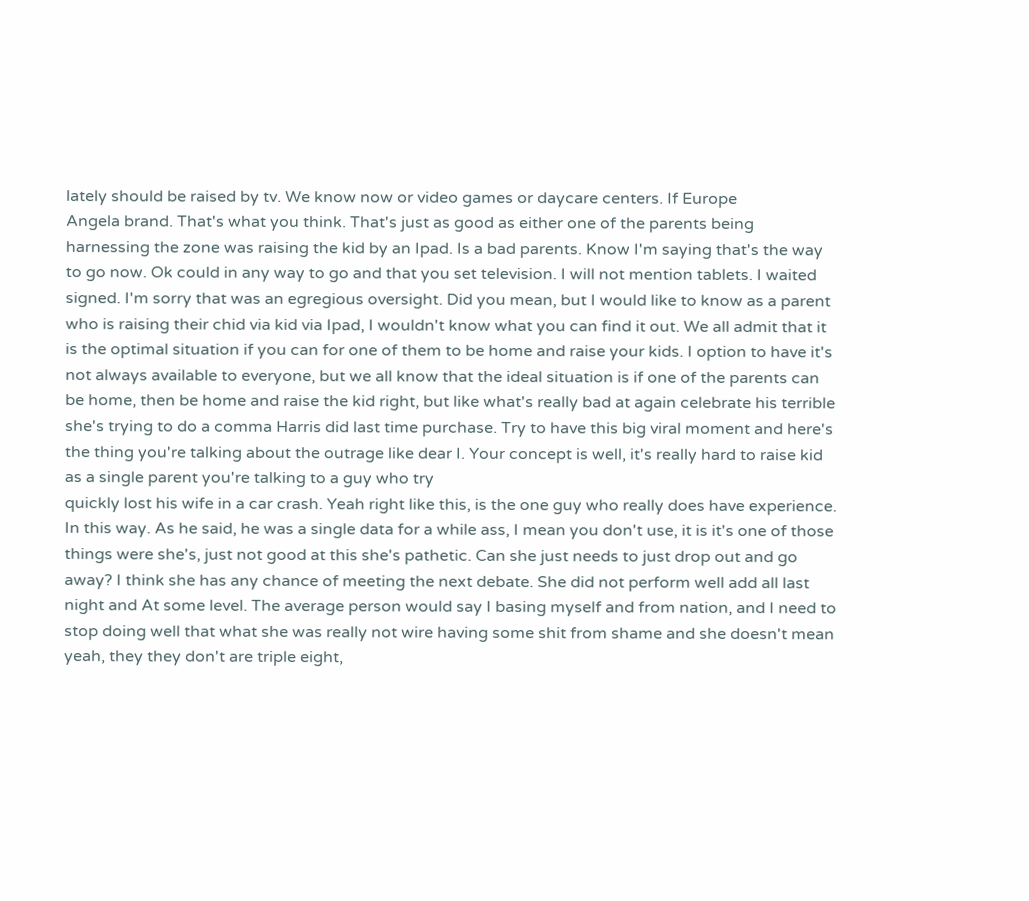lately should be raised by tv. We know now or video games or daycare centers. If Europe
Angela brand. That's what you think. That's just as good as either one of the parents being harnessing the zone was raising the kid by an Ipad. Is a bad parents. Know I'm saying that's the way to go now. Ok could in any way to go and that you set television. I will not mention tablets. I waited signed. I'm sorry that was an egregious oversight. Did you mean, but I would like to know as a parent who is raising their chid via kid via Ipad, I wouldn't know what you can find it out. We all admit that it is the optimal situation if you can for one of them to be home and raise your kids. I option to have it's not always available to everyone, but we all know that the ideal situation is if one of the parents can be home, then be home and raise the kid right, but like what's really bad at again celebrate his terrible she's trying to do a comma Harris did last time purchase. Try to have this big viral moment and here's the thing you're talking about the outrage like dear I. Your concept is well, it's really hard to raise kid as a single parent you're talking to a guy who try
quickly lost his wife in a car crash. Yeah right like this, is the one guy who really does have experience. In this way. As he said, he was a single data for a while ass, I mean you don't use, it is it's one of those things were she's, just not good at this she's pathetic. Can she just needs to just drop out and go away? I think she has any chance of meeting the next debate. She did not perform well add all last night and At some level. The average person would say I basing myself and from nation, and I need to stop doing well that what she was really not wire having some shit from shame and she doesn't mean yeah, they they don't are triple eight,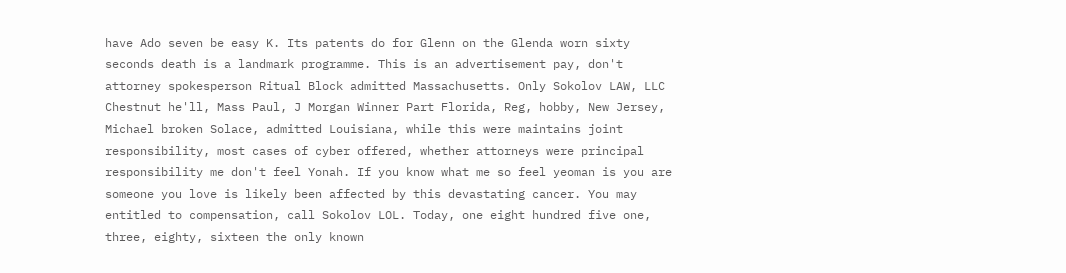have Ado seven be easy K. Its patents do for Glenn on the Glenda worn sixty seconds death is a landmark programme. This is an advertisement pay, don't attorney spokesperson Ritual Block admitted Massachusetts. Only Sokolov LAW, LLC Chestnut he'll, Mass Paul, J Morgan Winner Part Florida, Reg, hobby, New Jersey, Michael broken Solace, admitted Louisiana, while this were maintains joint responsibility, most cases of cyber offered, whether attorneys were principal responsibility me don't feel Yonah. If you know what me so feel yeoman is you are someone you love is likely been affected by this devastating cancer. You may
entitled to compensation, call Sokolov LOL. Today, one eight hundred five one, three, eighty, sixteen the only known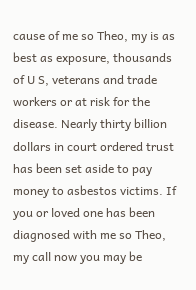cause of me so Theo, my is as best as exposure, thousands of U S, veterans and trade workers or at risk for the disease. Nearly thirty billion dollars in court ordered trust has been set aside to pay money to asbestos victims. If you or loved one has been diagnosed with me so Theo, my call now you may be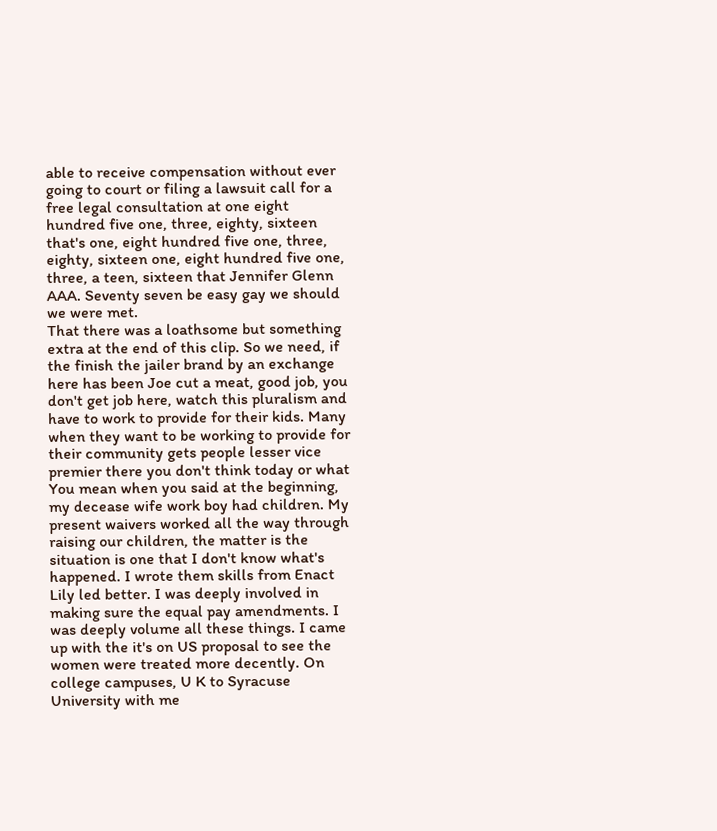able to receive compensation without ever going to court or filing a lawsuit call for a free legal consultation at one eight hundred five one, three, eighty, sixteen that's one, eight hundred five one, three, eighty, sixteen one, eight hundred five one, three, a teen, sixteen that Jennifer Glenn AAA. Seventy seven be easy gay we should we were met.
That there was a loathsome but something extra at the end of this clip. So we need, if the finish the jailer brand by an exchange here has been Joe cut a meat, good job, you don't get job here, watch this pluralism and have to work to provide for their kids. Many when they want to be working to provide for their community gets people lesser vice premier there you don't think today or what You mean when you said at the beginning, my decease wife work boy had children. My present waivers worked all the way through raising our children, the matter is the situation is one that I don't know what's happened. I wrote them skills from Enact Lily led better. I was deeply involved in making sure the equal pay amendments. I was deeply volume all these things. I came up with the it's on US proposal to see the women were treated more decently. On college campuses, U K to Syracuse University with me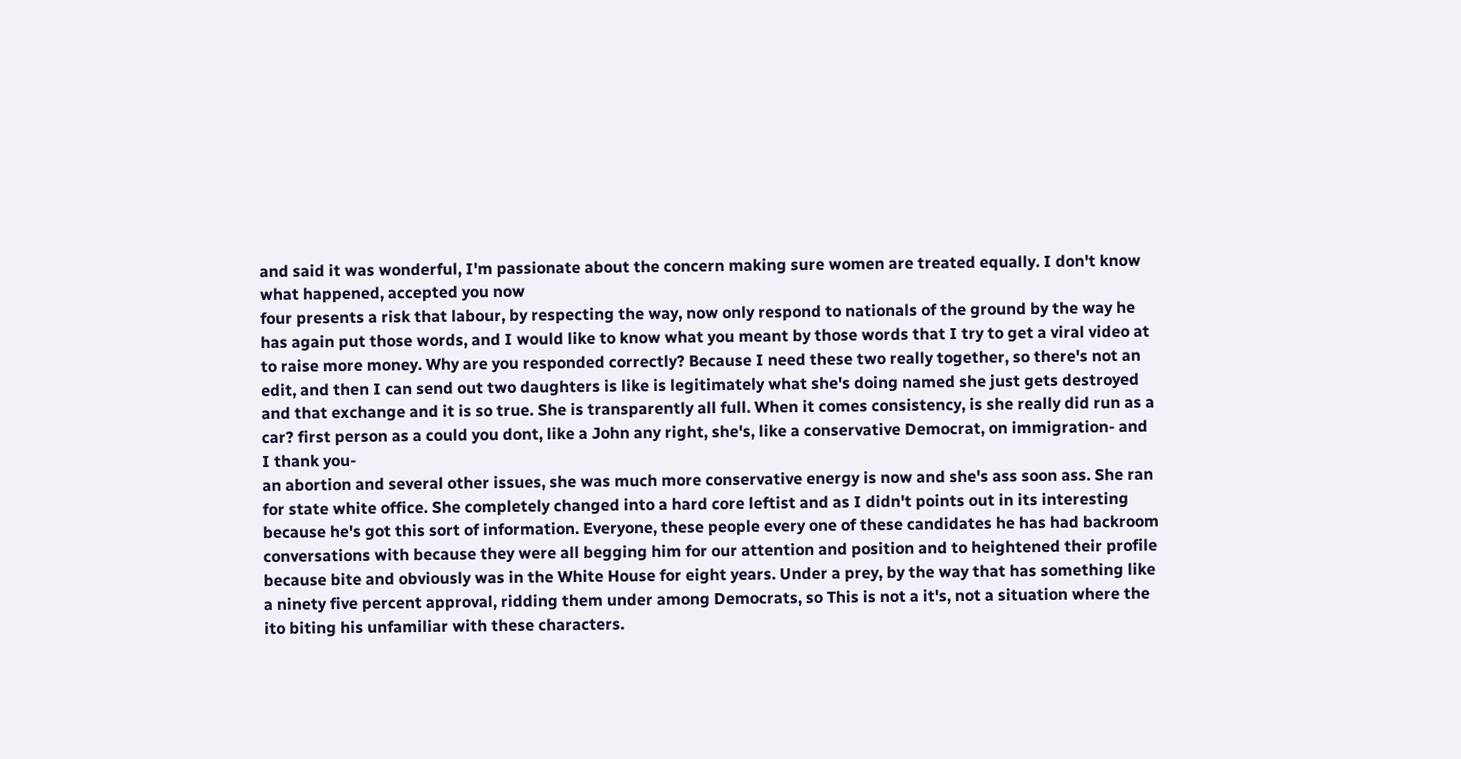and said it was wonderful, I'm passionate about the concern making sure women are treated equally. I don't know what happened, accepted you now
four presents a risk that labour, by respecting the way, now only respond to nationals of the ground by the way he has again put those words, and I would like to know what you meant by those words that I try to get a viral video at to raise more money. Why are you responded correctly? Because I need these two really together, so there's not an edit, and then I can send out two daughters is like is legitimately what she's doing named she just gets destroyed and that exchange and it is so true. She is transparently all full. When it comes consistency, is she really did run as a car? first person as a could you dont, like a John any right, she's, like a conservative Democrat, on immigration- and I thank you-
an abortion and several other issues, she was much more conservative energy is now and she's ass soon ass. She ran for state white office. She completely changed into a hard core leftist and as I didn't points out in its interesting because he's got this sort of information. Everyone, these people every one of these candidates he has had backroom conversations with because they were all begging him for our attention and position and to heightened their profile because bite and obviously was in the White House for eight years. Under a prey, by the way that has something like a ninety five percent approval, ridding them under among Democrats, so This is not a it's, not a situation where the ito biting his unfamiliar with these characters.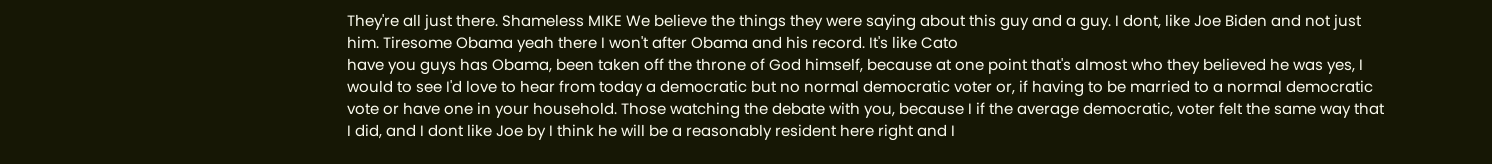They're all just there. Shameless MIKE We believe the things they were saying about this guy and a guy. I dont, like Joe Biden and not just him. Tiresome Obama yeah there I won't after Obama and his record. It's like Cato
have you guys has Obama, been taken off the throne of God himself, because at one point that's almost who they believed he was yes, I would to see I'd love to hear from today a democratic but no normal democratic voter or, if having to be married to a normal democratic vote or have one in your household. Those watching the debate with you, because I if the average democratic, voter felt the same way that I did, and I dont like Joe by I think he will be a reasonably resident here right and I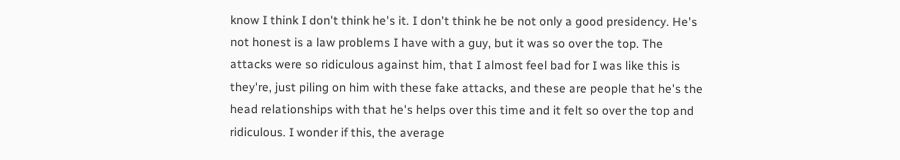know I think I don't think he's it. I don't think he be not only a good presidency. He's not honest is a law problems I have with a guy, but it was so over the top. The attacks were so ridiculous against him, that I almost feel bad for I was like this is they're, just piling on him with these fake attacks, and these are people that he's the head relationships with that he's helps over this time and it felt so over the top and ridiculous. I wonder if this, the average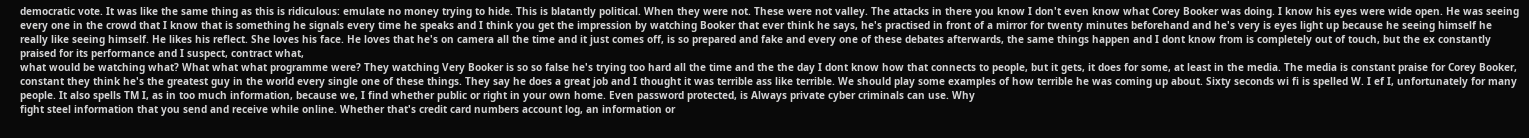democratic vote. It was like the same thing as this is ridiculous: emulate no money trying to hide. This is blatantly political. When they were not. These were not valley. The attacks in there you know I don't even know what Corey Booker was doing. I know his eyes were wide open. He was seeing every one in the crowd that I know that is something he signals every time he speaks and I think you get the impression by watching Booker that ever think he says, he's practised in front of a mirror for twenty minutes beforehand and he's very is eyes light up because he seeing himself he really like seeing himself. He likes his reflect. She loves his face. He loves that he's on camera all the time and it just comes off, is so prepared and fake and every one of these debates afterwards, the same things happen and I dont know from is completely out of touch, but the ex constantly praised for its performance and I suspect, contract what,
what would be watching what? What what what programme were? They watching Very Booker is so so false he's trying too hard all the time and the the day I dont know how that connects to people, but it gets, it does for some, at least in the media. The media is constant praise for Corey Booker, constant they think he's the greatest guy in the world every single one of these things. They say he does a great job and I thought it was terrible ass like terrible. We should play some examples of how terrible he was coming up about. Sixty seconds wi fi is spelled W. I ef I, unfortunately for many people. It also spells TM I, as in too much information, because we, I find whether public or right in your own home. Even password protected, is Always private cyber criminals can use. Why
fight steel information that you send and receive while online. Whether that's credit card numbers account log, an information or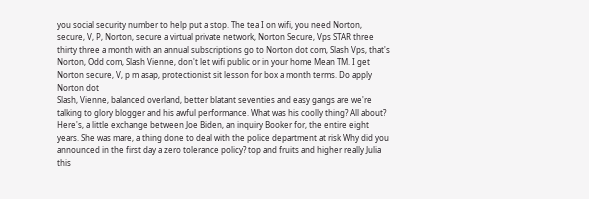you social security number to help put a stop. The tea I on wifi, you need Norton, secure, V, P, Norton, secure a virtual private network, Norton Secure, Vps STAR three thirty three a month with an annual subscriptions go to Norton dot com, Slash Vps, that's Norton, Odd com, Slash Vienne, don't let wifi public or in your home Mean TM. I get Norton secure, V, p m asap, protectionist sit lesson for box a month terms. Do apply Norton dot
Slash, Vienne, balanced overland, better blatant seventies and easy gangs are we're talking to glory blogger and his awful performance. What was his coolly thing? All about? Here's, a little exchange between Joe Biden, an inquiry Booker for, the entire eight years. She was mare, a thing done to deal with the police department at risk Why did you announced in the first day a zero tolerance policy? top and fruits and higher really Julia this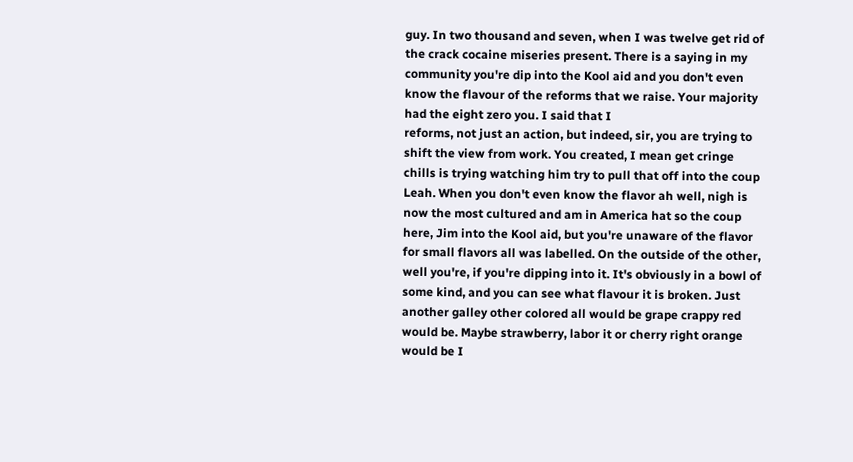guy. In two thousand and seven, when I was twelve get rid of the crack cocaine miseries present. There is a saying in my community you're dip into the Kool aid and you don't even know the flavour of the reforms that we raise. Your majority had the eight zero you. I said that I
reforms, not just an action, but indeed, sir, you are trying to shift the view from work. You created, I mean get cringe chills is trying watching him try to pull that off into the coup Leah. When you don't even know the flavor ah well, nigh is now the most cultured and am in America hat so the coup here, Jim into the Kool aid, but you're unaware of the flavor for small flavors all was labelled. On the outside of the other, well you're, if you're dipping into it. It's obviously in a bowl of some kind, and you can see what flavour it is broken. Just another galley other colored all would be grape crappy red would be. Maybe strawberry, labor it or cherry right orange would be I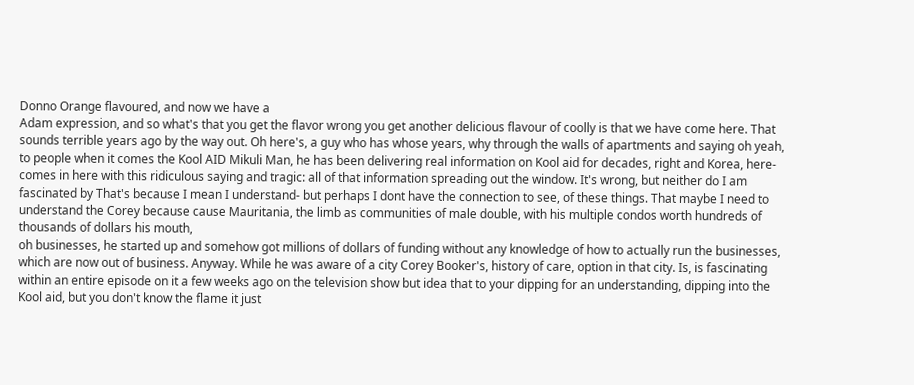Donno Orange flavoured, and now we have a
Adam expression, and so what's that you get the flavor wrong you get another delicious flavour of coolly is that we have come here. That sounds terrible years ago by the way out. Oh here's, a guy who has whose years, why through the walls of apartments and saying oh yeah, to people when it comes the Kool AID Mikuli Man, he has been delivering real information on Kool aid for decades, right and Korea, here- comes in here with this ridiculous saying and tragic: all of that information spreading out the window. It's wrong, but neither do I am fascinated by That's because I mean I understand- but perhaps I dont have the connection to see, of these things. That maybe I need to understand the Corey because cause Mauritania, the limb as communities of male double, with his multiple condos worth hundreds of thousands of dollars his mouth,
oh businesses, he started up and somehow got millions of dollars of funding without any knowledge of how to actually run the businesses, which are now out of business. Anyway. While he was aware of a city Corey Booker's, history of care, option in that city. Is, is fascinating within an entire episode on it a few weeks ago on the television show but idea that to your dipping for an understanding, dipping into the Kool aid, but you don't know the flame it just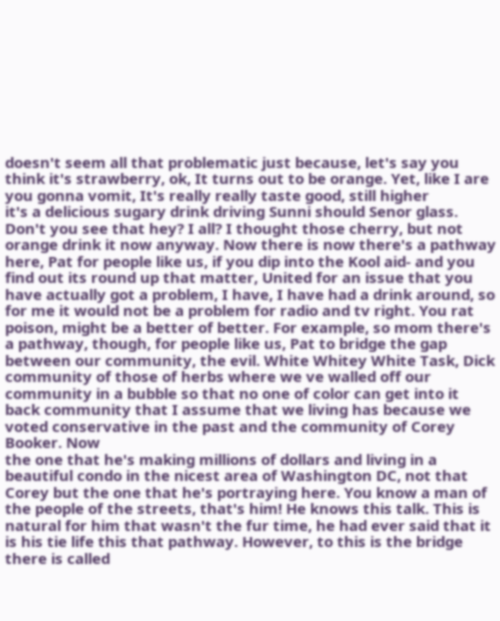doesn't seem all that problematic just because, let's say you think it's strawberry, ok, It turns out to be orange. Yet, like I are you gonna vomit, It's really really taste good, still higher
it's a delicious sugary drink driving Sunni should Senor glass. Don't you see that hey? I all? I thought those cherry, but not orange drink it now anyway. Now there is now there's a pathway here, Pat for people like us, if you dip into the Kool aid- and you find out its round up that matter, United for an issue that you have actually got a problem, I have, I have had a drink around, so for me it would not be a problem for radio and tv right. You rat poison, might be a better of better. For example, so mom there's a pathway, though, for people like us, Pat to bridge the gap between our community, the evil. White Whitey White Task, Dick community of those of herbs where we ve walled off our community in a bubble so that no one of color can get into it back community that I assume that we living has because we voted conservative in the past and the community of Corey Booker. Now
the one that he's making millions of dollars and living in a beautiful condo in the nicest area of Washington DC, not that Corey but the one that he's portraying here. You know a man of the people of the streets, that's him! He knows this talk. This is natural for him that wasn't the fur time, he had ever said that it is his tie life this that pathway. However, to this is the bridge there is called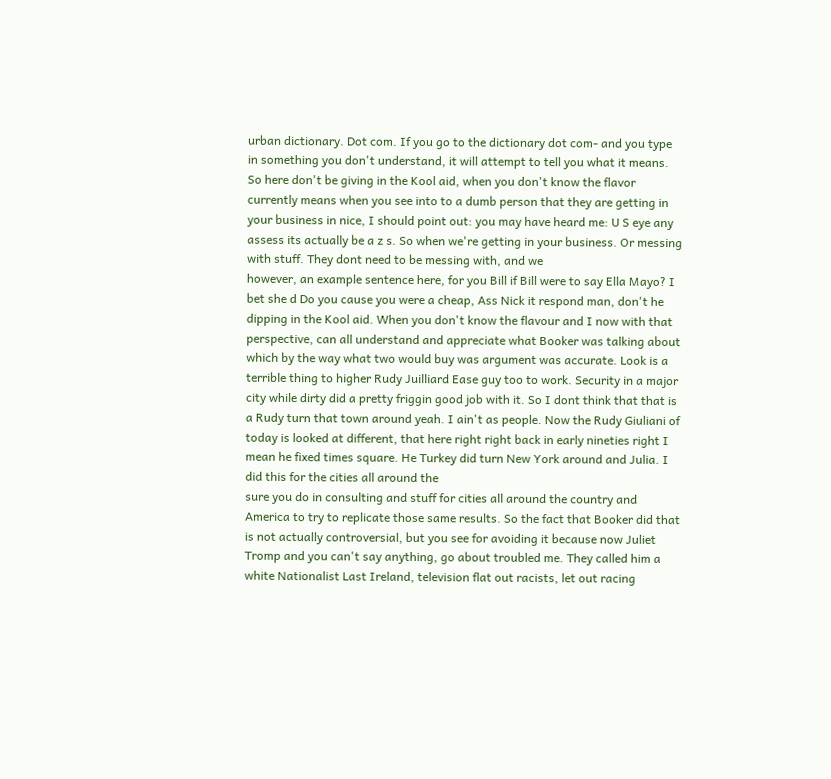urban dictionary. Dot com. If you go to the dictionary dot com- and you type in something you don't understand, it will attempt to tell you what it means. So here don't be giving in the Kool aid, when you don't know the flavor currently means when you see into to a dumb person that they are getting in your business in nice, I should point out: you may have heard me: U S eye any assess its actually be a z s. So when we're getting in your business. Or messing with stuff. They dont need to be messing with, and we
however, an example sentence here, for you Bill if Bill were to say Ella Mayo? I bet she d Do you cause you were a cheap, Ass Nick it respond man, don't he dipping in the Kool aid. When you don't know the flavour and I now with that perspective, can all understand and appreciate what Booker was talking about which by the way what two would buy was argument was accurate. Look is a terrible thing to higher Rudy Juilliard Ease guy too to work. Security in a major city while dirty did a pretty friggin good job with it. So I dont think that that is a Rudy turn that town around yeah. I ain't as people. Now the Rudy Giuliani of today is looked at different, that here right right back in early nineties right I mean he fixed times square. He Turkey did turn New York around and Julia. I did this for the cities all around the
sure you do in consulting and stuff for cities all around the country and America to try to replicate those same results. So the fact that Booker did that is not actually controversial, but you see for avoiding it because now Juliet Tromp and you can't say anything, go about troubled me. They called him a white Nationalist Last Ireland, television flat out racists, let out racing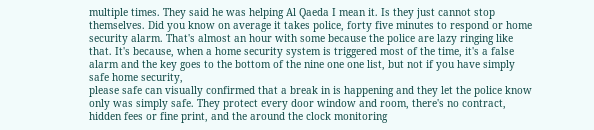multiple times. They said he was helping Al Qaeda I mean it. Is they just cannot stop themselves. Did you know on average it takes police, forty five minutes to respond or home security alarm. That's almost an hour with some because the police are lazy ringing like that. It's because, when a home security system is triggered most of the time, it's a false alarm and the key goes to the bottom of the nine one one list, but not if you have simply safe home security,
please safe can visually confirmed that a break in is happening and they let the police know only was simply safe. They protect every door window and room, there's no contract, hidden fees or fine print, and the around the clock monitoring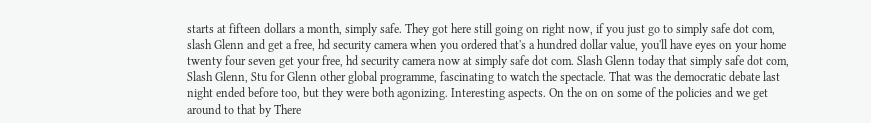starts at fifteen dollars a month, simply safe. They got here still going on right now, if you just go to simply safe dot com, slash Glenn and get a free, hd security camera when you ordered that's a hundred dollar value, you'll have eyes on your home twenty four seven get your free, hd security camera now at simply safe dot com. Slash Glenn today that simply safe dot com, Slash Glenn, Stu for Glenn other global programme, fascinating to watch the spectacle. That was the democratic debate last night ended before too, but they were both agonizing. Interesting aspects. On the on on some of the policies and we get around to that by There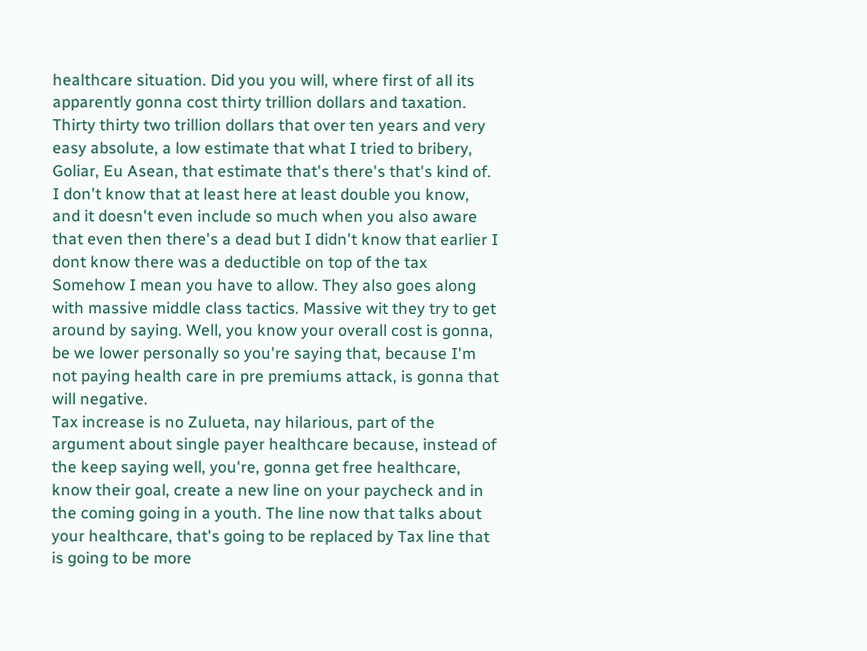healthcare situation. Did you you will, where first of all its apparently gonna cost thirty trillion dollars and taxation. Thirty thirty two trillion dollars that over ten years and very easy absolute, a low estimate that what I tried to bribery, Goliar, Eu Asean, that estimate that's there's that's kind of. I don't know that at least here at least double you know, and it doesn't even include so much when you also aware that even then there's a dead but I didn't know that earlier I dont know there was a deductible on top of the tax Somehow I mean you have to allow. They also goes along with massive middle class tactics. Massive wit they try to get around by saying. Well, you know your overall cost is gonna, be we lower personally so you're saying that, because I'm not paying health care in pre premiums attack, is gonna that will negative.
Tax increase is no Zulueta, nay hilarious, part of the argument about single payer healthcare because, instead of the keep saying well, you're, gonna get free healthcare, know their goal, create a new line on your paycheck and in the coming going in a youth. The line now that talks about your healthcare, that's going to be replaced by Tax line that is going to be more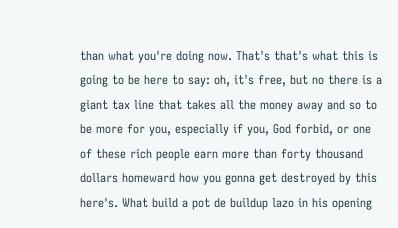than what you're doing now. That's that's what this is going to be here to say: oh, it's free, but no there is a giant tax line that takes all the money away and so to be more for you, especially if you, God forbid, or one of these rich people earn more than forty thousand dollars homeward how you gonna get destroyed by this here's. What build a pot de buildup lazo in his opening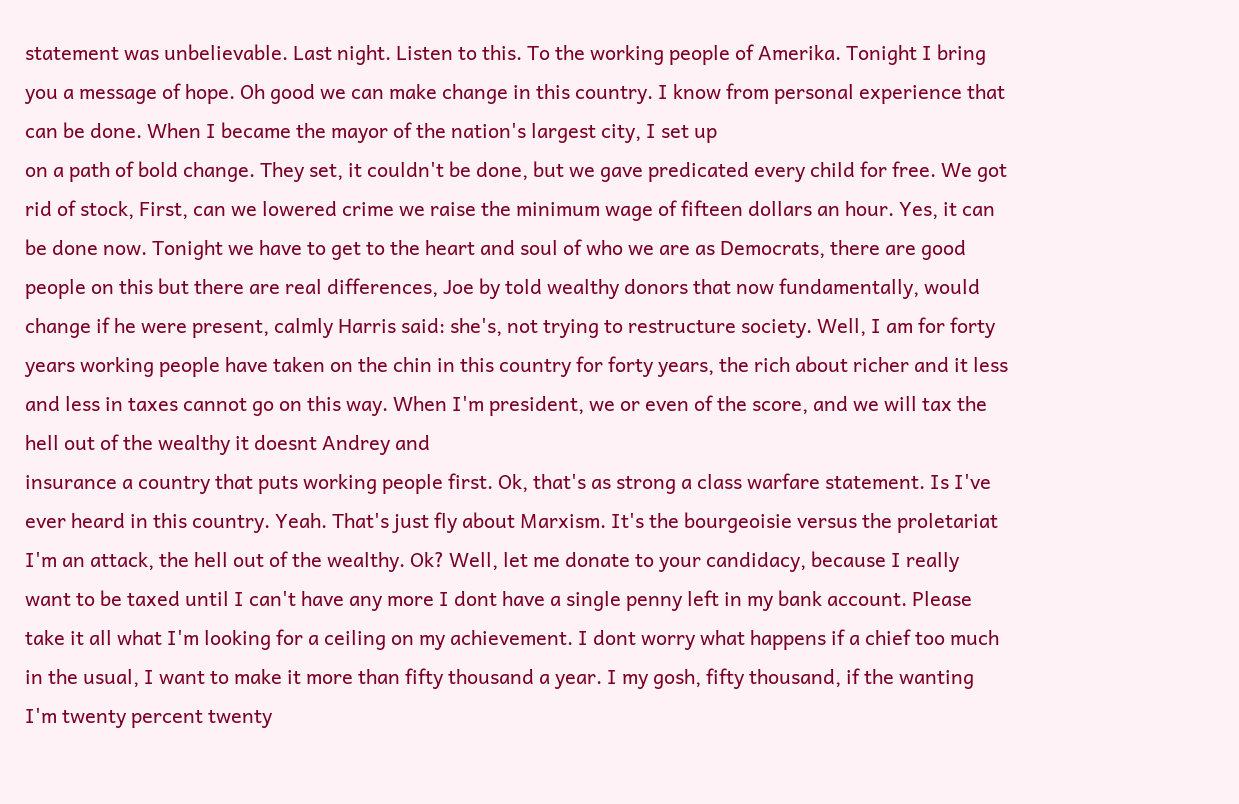statement was unbelievable. Last night. Listen to this. To the working people of Amerika. Tonight I bring you a message of hope. Oh good we can make change in this country. I know from personal experience that can be done. When I became the mayor of the nation's largest city, I set up
on a path of bold change. They set, it couldn't be done, but we gave predicated every child for free. We got rid of stock, First, can we lowered crime we raise the minimum wage of fifteen dollars an hour. Yes, it can be done now. Tonight we have to get to the heart and soul of who we are as Democrats, there are good people on this but there are real differences, Joe by told wealthy donors that now fundamentally, would change if he were present, calmly Harris said: she's, not trying to restructure society. Well, I am for forty years working people have taken on the chin in this country for forty years, the rich about richer and it less and less in taxes cannot go on this way. When I'm president, we or even of the score, and we will tax the hell out of the wealthy it doesnt Andrey and
insurance a country that puts working people first. Ok, that's as strong a class warfare statement. Is I've ever heard in this country. Yeah. That's just fly about Marxism. It's the bourgeoisie versus the proletariat I'm an attack, the hell out of the wealthy. Ok? Well, let me donate to your candidacy, because I really want to be taxed until I can't have any more I dont have a single penny left in my bank account. Please take it all what I'm looking for a ceiling on my achievement. I dont worry what happens if a chief too much in the usual, I want to make it more than fifty thousand a year. I my gosh, fifty thousand, if the wanting I'm twenty percent twenty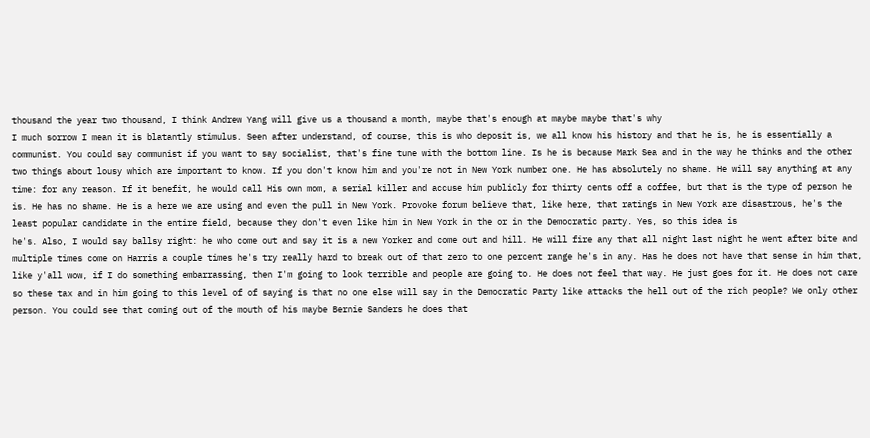thousand the year two thousand, I think Andrew Yang will give us a thousand a month, maybe that's enough at maybe maybe that's why
I much sorrow I mean it is blatantly stimulus. Seen after understand, of course, this is who deposit is, we all know his history and that he is, he is essentially a communist. You could say communist if you want to say socialist, that's fine tune with the bottom line. Is he is because Mark Sea and in the way he thinks and the other two things about lousy which are important to know. If you don't know him and you're not in New York number one. He has absolutely no shame. He will say anything at any time: for any reason. If it benefit, he would call His own mom, a serial killer and accuse him publicly for thirty cents off a coffee, but that is the type of person he is. He has no shame. He is a here we are using and even the pull in New York. Provoke forum believe that, like here, that ratings in New York are disastrous, he's the least popular candidate in the entire field, because they don't even like him in New York in the or in the Democratic party. Yes, so this idea is
he's. Also, I would say ballsy right: he who come out and say it is a new Yorker and come out and hill. He will fire any that all night last night he went after bite and multiple times come on Harris a couple times he's try really hard to break out of that zero to one percent range he's in any. Has he does not have that sense in him that, like y'all wow, if I do something embarrassing, then I'm going to look terrible and people are going to. He does not feel that way. He just goes for it. He does not care so these tax and in him going to this level of of saying is that no one else will say in the Democratic Party like attacks the hell out of the rich people? We only other person. You could see that coming out of the mouth of his maybe Bernie Sanders he does that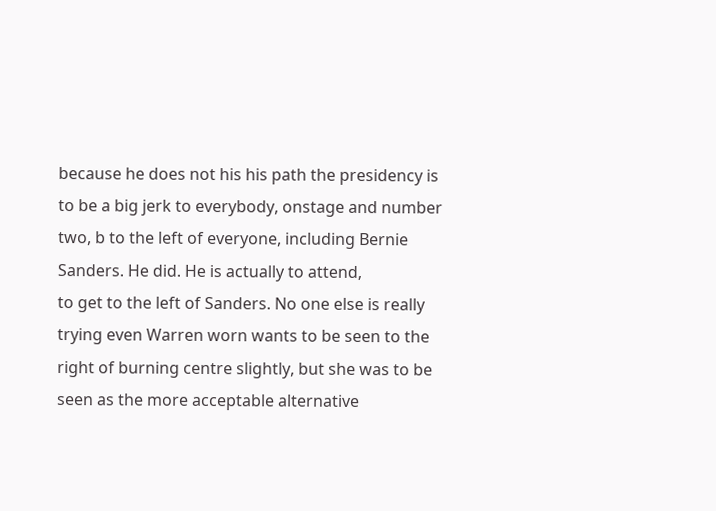because he does not his his path the presidency is to be a big jerk to everybody, onstage and number two, b to the left of everyone, including Bernie Sanders. He did. He is actually to attend,
to get to the left of Sanders. No one else is really trying even Warren worn wants to be seen to the right of burning centre slightly, but she was to be seen as the more acceptable alternative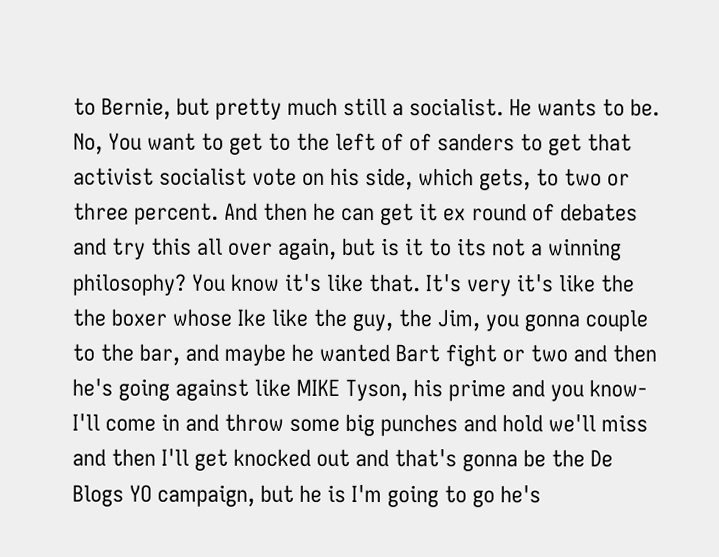to Bernie, but pretty much still a socialist. He wants to be. No, You want to get to the left of of sanders to get that activist socialist vote on his side, which gets, to two or three percent. And then he can get it ex round of debates and try this all over again, but is it to its not a winning philosophy? You know it's like that. It's very it's like the the boxer whose Ike like the guy, the Jim, you gonna couple to the bar, and maybe he wanted Bart fight or two and then he's going against like MIKE Tyson, his prime and you know- I'll come in and throw some big punches and hold we'll miss and then I'll get knocked out and that's gonna be the De Blogs YO campaign, but he is I'm going to go he's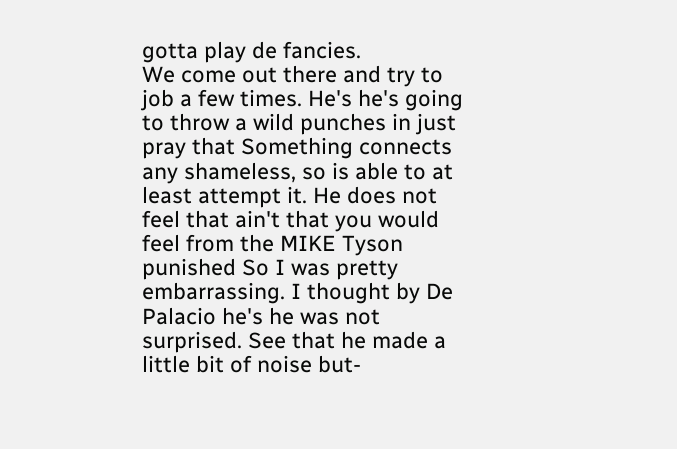gotta play de fancies.
We come out there and try to job a few times. He's he's going to throw a wild punches in just pray that Something connects any shameless, so is able to at least attempt it. He does not feel that ain't that you would feel from the MIKE Tyson punished So I was pretty embarrassing. I thought by De Palacio he's he was not surprised. See that he made a little bit of noise but-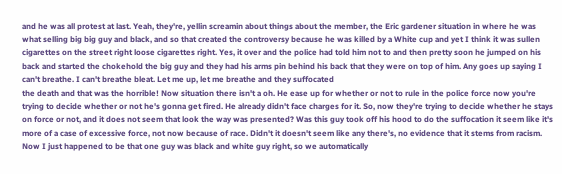and he was all protest at last. Yeah, they're, yellin screamin about things about the member, the Eric gardener situation in where he was what selling big big guy and black, and so that created the controversy because he was killed by a White cup and yet I think it was sullen cigarettes on the street right loose cigarettes right. Yes, it over and the police had told him not to and then pretty soon he jumped on his back and started the chokehold the big guy and they had his arms pin behind his back that they were on top of him. Any goes up saying I can't breathe. I can't breathe bleat. Let me up, let me breathe and they suffocated
the death and that was the horrible! Now situation there isn't a oh. He ease up for whether or not to rule in the police force now you're trying to decide whether or not he's gonna get fired. He already didn't face charges for it. So, now they're trying to decide whether he stays on force or not, and it does not seem that look the way was presented? Was this guy took off his hood to do the suffocation it seem like it's more of a case of excessive force, not now because of race. Didn't it doesn't seem like any there's, no evidence that it stems from racism. Now I just happened to be that one guy was black and white guy right, so we automatically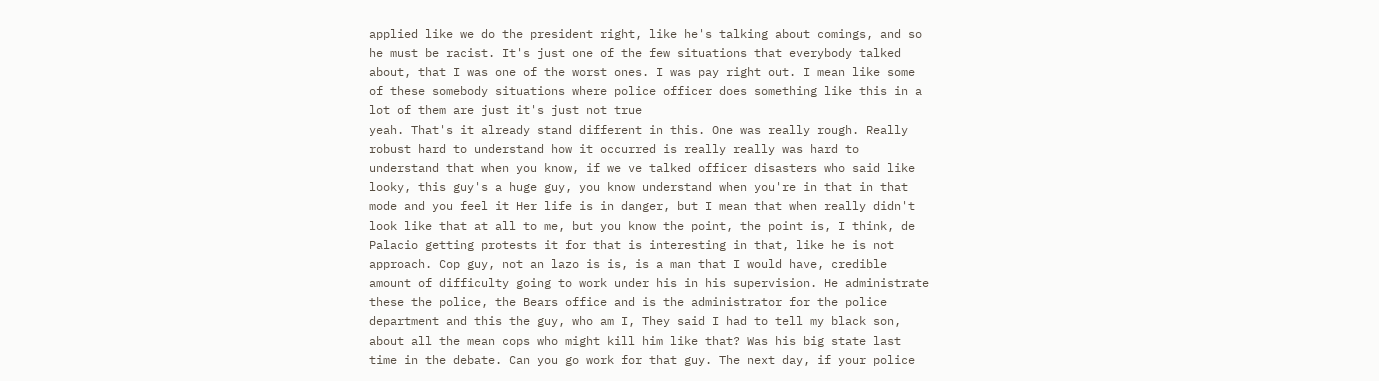applied like we do the president right, like he's talking about comings, and so he must be racist. It's just one of the few situations that everybody talked about, that I was one of the worst ones. I was pay right out. I mean like some of these somebody situations where police officer does something like this in a lot of them are just it's just not true
yeah. That's it already stand different in this. One was really rough. Really robust hard to understand how it occurred is really really was hard to understand that when you know, if we ve talked officer disasters who said like looky, this guy's a huge guy, you know understand when you're in that in that mode and you feel it Her life is in danger, but I mean that when really didn't look like that at all to me, but you know the point, the point is, I think, de Palacio getting protests it for that is interesting in that, like he is not approach. Cop guy, not an lazo is is, is a man that I would have, credible amount of difficulty going to work under his in his supervision. He administrate these the police, the Bears office and is the administrator for the police department and this the guy, who am I, They said I had to tell my black son, about all the mean cops who might kill him like that? Was his big state last time in the debate. Can you go work for that guy. The next day, if your police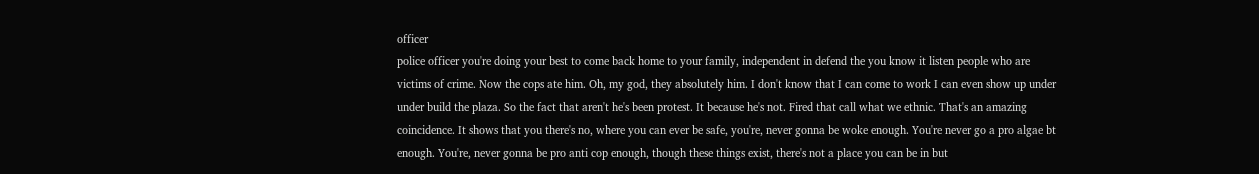officer
police officer you're doing your best to come back home to your family, independent in defend the you know it listen people who are victims of crime. Now the cops ate him. Oh, my god, they absolutely him. I don't know that I can come to work I can even show up under under build the plaza. So the fact that aren't he's been protest. It because he's not. Fired that call what we ethnic. That's an amazing coincidence. It shows that you there's no, where you can ever be safe, you're, never gonna be woke enough. You're never go a pro algae bt enough. You're, never gonna be pro anti cop enough, though these things exist, there's not a place you can be in but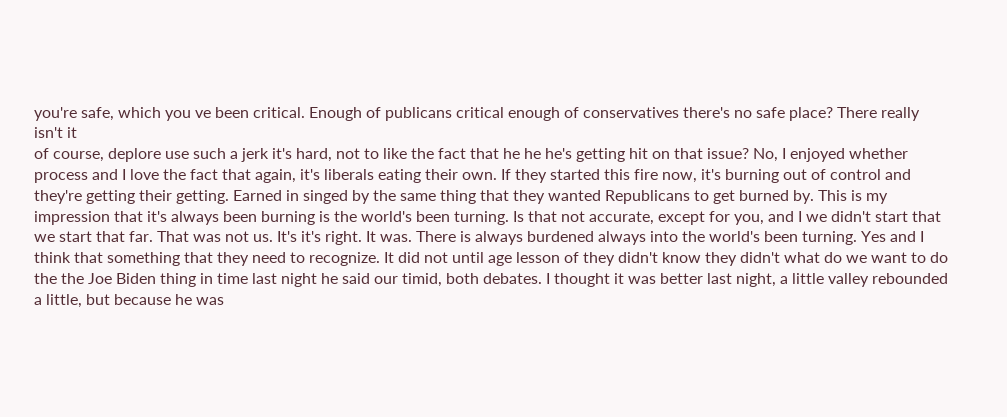you're safe, which you ve been critical. Enough of publicans critical enough of conservatives there's no safe place? There really isn't it
of course, deplore use such a jerk it's hard, not to like the fact that he he he's getting hit on that issue? No, I enjoyed whether process and I love the fact that again, it's liberals eating their own. If they started this fire now, it's burning out of control and they're getting their getting. Earned in singed by the same thing that they wanted Republicans to get burned by. This is my impression that it's always been burning is the world's been turning. Is that not accurate, except for you, and I we didn't start that we start that far. That was not us. It's it's right. It was. There is always burdened always into the world's been turning. Yes and I think that something that they need to recognize. It did not until age lesson of they didn't know they didn't what do we want to do the the Joe Biden thing in time last night he said our timid, both debates. I thought it was better last night, a little valley rebounded a little, but because he was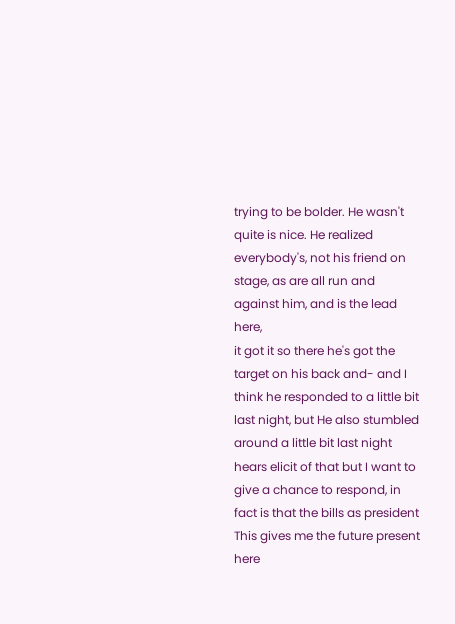trying to be bolder. He wasn't quite is nice. He realized everybody's, not his friend on stage, as are all run and against him, and is the lead here,
it got it so there he's got the target on his back and- and I think he responded to a little bit last night, but He also stumbled around a little bit last night hears elicit of that but I want to give a chance to respond, in fact is that the bills as president This gives me the future present here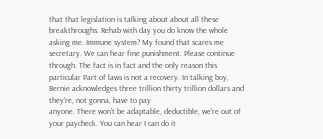that that legislation is talking about about all these breakthroughs. Rehab with day you do know the whole asking me. Immune system? My found that scares me secretary. We can hear fine punishment. Please continue through. The fact is in fact and the only reason this particular Part of laws is not a recovery. In talking boy, Bernie acknowledges three trillion thirty trillion dollars and they're, not gonna, have to pay
anyone. There won't be adaptable, deductible, we're out of your paycheck. You can hear I can do it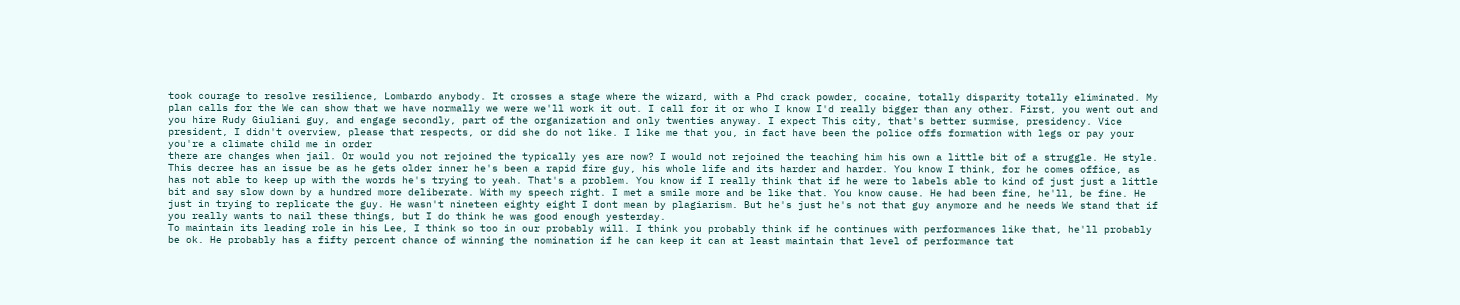took courage to resolve resilience, Lombardo anybody. It crosses a stage where the wizard, with a Phd crack powder, cocaine, totally disparity totally eliminated. My plan calls for the We can show that we have normally we were we'll work it out. I call for it or who I know I'd really bigger than any other. First, you went out and you hire Rudy Giuliani guy, and engage secondly, part of the organization and only twenties anyway. I expect This city, that's better surmise, presidency. Vice president, I didn't overview, please that respects, or did she do not like. I like me that you, in fact have been the police offs formation with legs or pay your you're a climate child me in order
there are changes when jail. Or would you not rejoined the typically yes are now? I would not rejoined the teaching him his own a little bit of a struggle. He style. This decree has an issue be as he gets older inner he's been a rapid fire guy, his whole life and its harder and harder. You know I think, for he comes office, as has not able to keep up with the words he's trying to yeah. That's a problem. You know if I really think that if he were to labels able to kind of just just a little bit and say slow down by a hundred more deliberate. With my speech right. I met a smile more and be like that. You know cause. He had been fine, he'll, be fine. He just in trying to replicate the guy. He wasn't nineteen eighty eight I dont mean by plagiarism. But he's just he's not that guy anymore and he needs We stand that if you really wants to nail these things, but I do think he was good enough yesterday.
To maintain its leading role in his Lee, I think so too in our probably will. I think you probably think if he continues with performances like that, he'll probably be ok. He probably has a fifty percent chance of winning the nomination if he can keep it can at least maintain that level of performance tat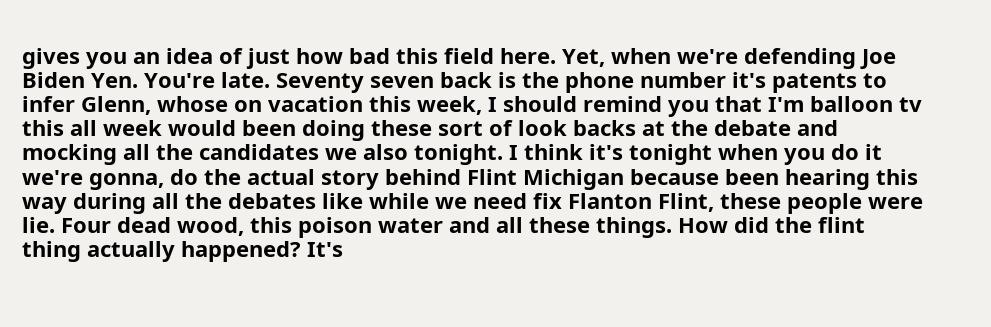gives you an idea of just how bad this field here. Yet, when we're defending Joe Biden Yen. You're late. Seventy seven back is the phone number it's patents to infer Glenn, whose on vacation this week, I should remind you that I'm balloon tv this all week would been doing these sort of look backs at the debate and mocking all the candidates we also tonight. I think it's tonight when you do it we're gonna, do the actual story behind Flint Michigan because been hearing this way during all the debates like while we need fix Flanton Flint, these people were lie. Four dead wood, this poison water and all these things. How did the flint thing actually happened? It's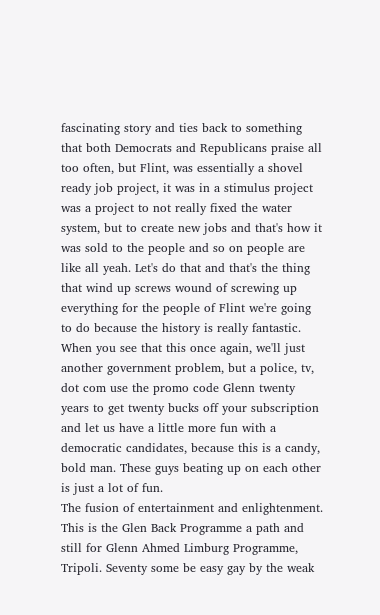fascinating story and ties back to something that both Democrats and Republicans praise all too often, but Flint, was essentially a shovel ready job project, it was in a stimulus project was a project to not really fixed the water system, but to create new jobs and that's how it was sold to the people and so on people are like all yeah. Let's do that and that's the thing that wind up screws wound of screwing up everything for the people of Flint we're going to do because the history is really fantastic. When you see that this once again, we'll just another government problem, but a police, tv, dot com use the promo code Glenn twenty years to get twenty bucks off your subscription and let us have a little more fun with a democratic candidates, because this is a candy, bold man. These guys beating up on each other is just a lot of fun.
The fusion of entertainment and enlightenment. This is the Glen Back Programme a path and still for Glenn Ahmed Limburg Programme, Tripoli. Seventy some be easy gay by the weak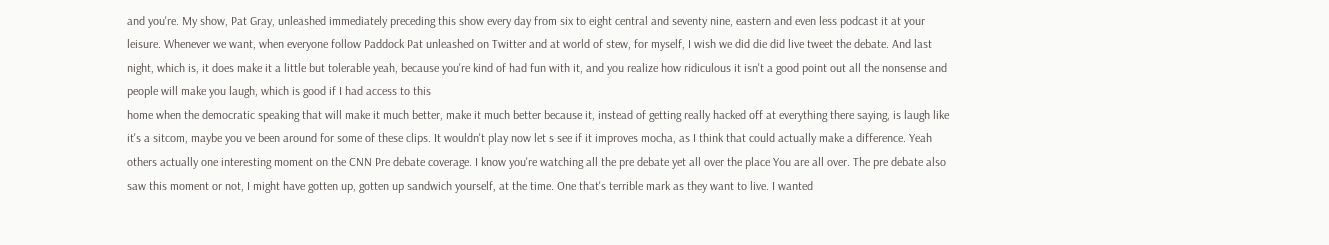and you're. My show, Pat Gray, unleashed immediately preceding this show every day from six to eight central and seventy nine, eastern and even less podcast it at your leisure. Whenever we want, when everyone follow Paddock Pat unleashed on Twitter and at world of stew, for myself, I wish we did die did live tweet the debate. And last night, which is, it does make it a little but tolerable yeah, because you're kind of had fun with it, and you realize how ridiculous it isn't a good point out all the nonsense and people will make you laugh, which is good if I had access to this
home when the democratic speaking that will make it much better, make it much better because it, instead of getting really hacked off at everything there saying, is laugh like it's a sitcom, maybe you ve been around for some of these clips. It wouldn't play now let s see if it improves mocha, as I think that could actually make a difference. Yeah others actually one interesting moment on the CNN Pre debate coverage. I know you're watching all the pre debate yet all over the place You are all over. The pre debate also saw this moment or not, I might have gotten up, gotten up sandwich yourself, at the time. One that's terrible mark as they want to live. I wanted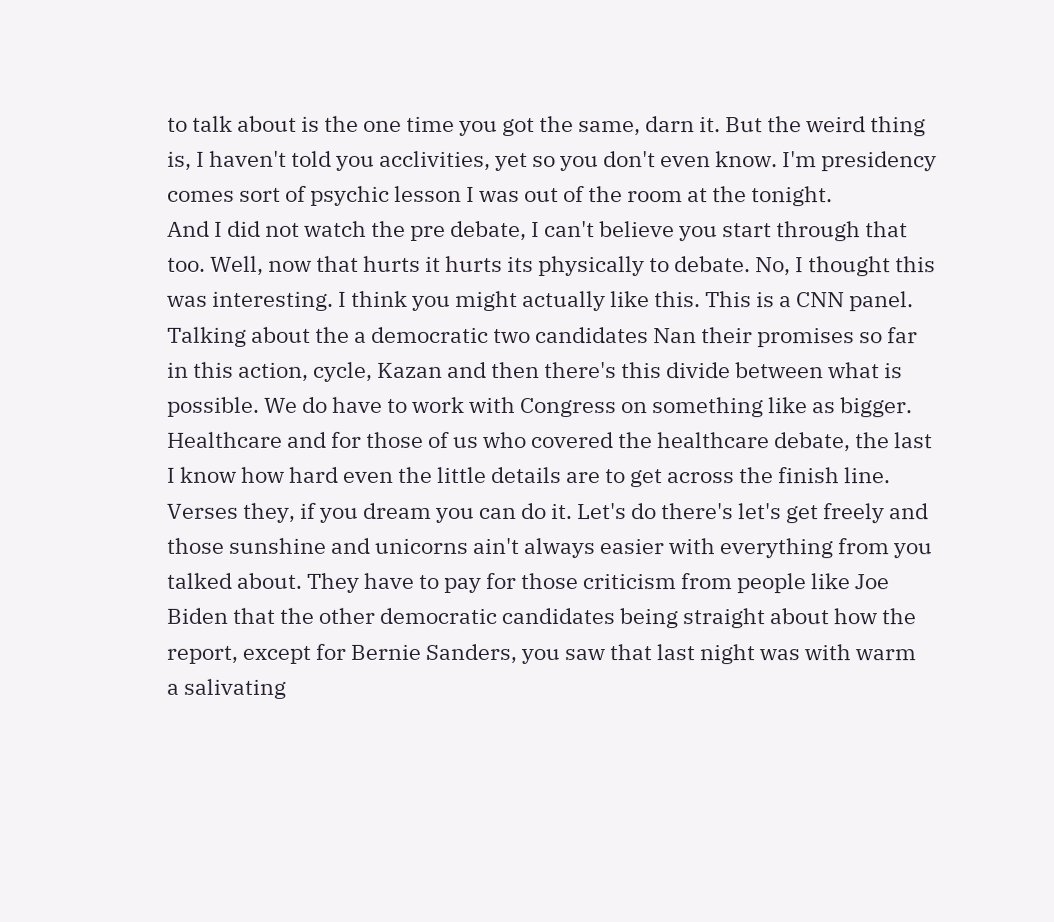to talk about is the one time you got the same, darn it. But the weird thing is, I haven't told you acclivities, yet so you don't even know. I'm presidency comes sort of psychic lesson I was out of the room at the tonight.
And I did not watch the pre debate, I can't believe you start through that too. Well, now that hurts it hurts its physically to debate. No, I thought this was interesting. I think you might actually like this. This is a CNN panel. Talking about the a democratic two candidates Nan their promises so far in this action, cycle, Kazan and then there's this divide between what is possible. We do have to work with Congress on something like as bigger. Healthcare and for those of us who covered the healthcare debate, the last I know how hard even the little details are to get across the finish line. Verses they, if you dream you can do it. Let's do there's let's get freely and those sunshine and unicorns ain't always easier with everything from you talked about. They have to pay for those criticism from people like Joe Biden that the other democratic candidates being straight about how the report, except for Bernie Sanders, you saw that last night was with warm
a salivating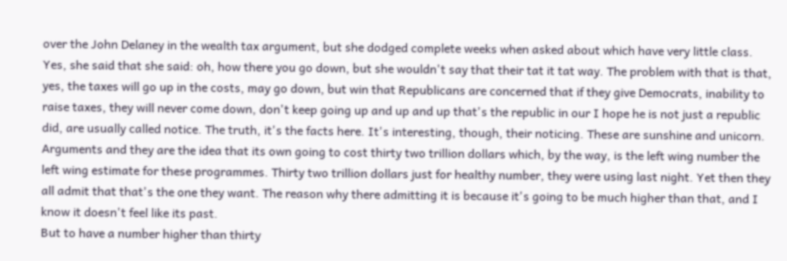over the John Delaney in the wealth tax argument, but she dodged complete weeks when asked about which have very little class. Yes, she said that she said: oh, how there you go down, but she wouldn't say that their tat it tat way. The problem with that is that, yes, the taxes will go up in the costs, may go down, but win that Republicans are concerned that if they give Democrats, inability to raise taxes, they will never come down, don't keep going up and up and up that's the republic in our I hope he is not just a republic did, are usually called notice. The truth, it's the facts here. It's interesting, though, their noticing. These are sunshine and unicorn. Arguments and they are the idea that its own going to cost thirty two trillion dollars which, by the way, is the left wing number the left wing estimate for these programmes. Thirty two trillion dollars just for healthy number, they were using last night. Yet then they all admit that that's the one they want. The reason why there admitting it is because it's going to be much higher than that, and I know it doesn't feel like its past.
But to have a number higher than thirty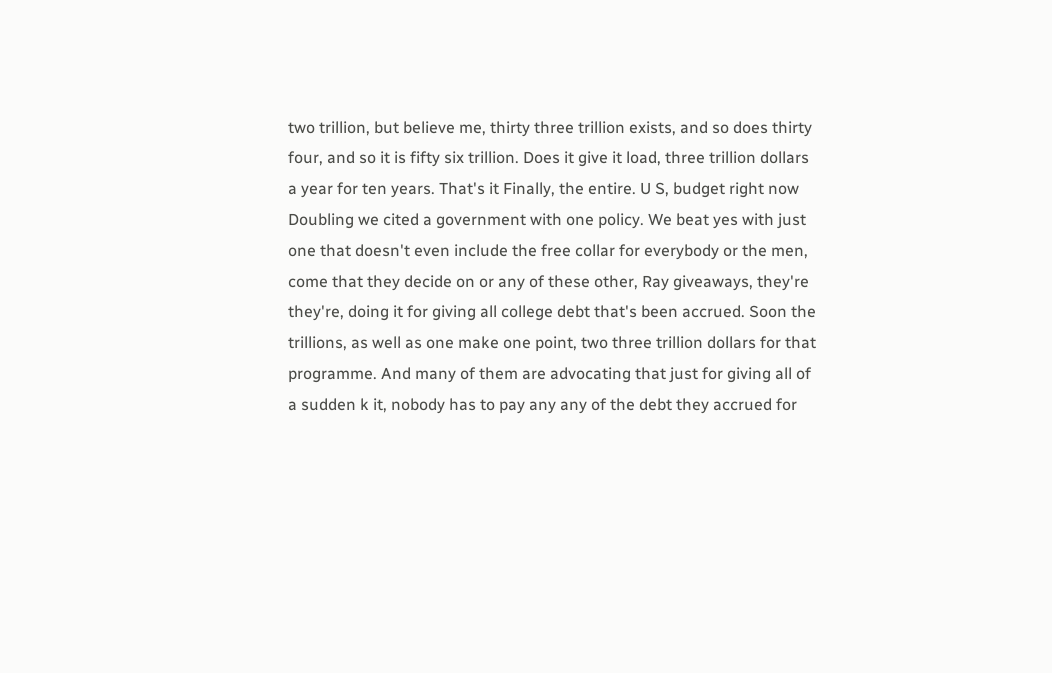two trillion, but believe me, thirty three trillion exists, and so does thirty four, and so it is fifty six trillion. Does it give it load, three trillion dollars a year for ten years. That's it Finally, the entire. U S, budget right now Doubling we cited a government with one policy. We beat yes with just one that doesn't even include the free collar for everybody or the men, come that they decide on or any of these other, Ray giveaways, they're they're, doing it for giving all college debt that's been accrued. Soon the trillions, as well as one make one point, two three trillion dollars for that programme. And many of them are advocating that just for giving all of a sudden k it, nobody has to pay any any of the debt they accrued for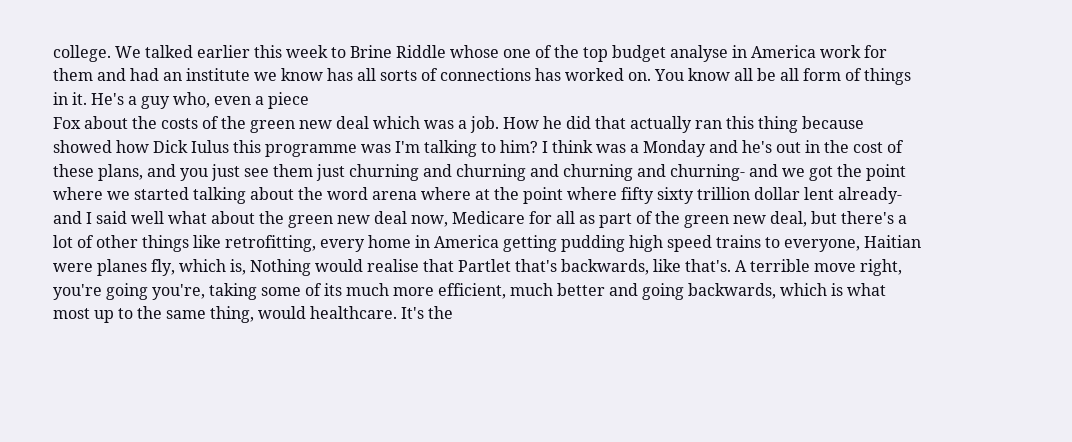college. We talked earlier this week to Brine Riddle whose one of the top budget analyse in America work for them and had an institute we know has all sorts of connections has worked on. You know all be all form of things in it. He's a guy who, even a piece
Fox about the costs of the green new deal which was a job. How he did that actually ran this thing because showed how Dick Iulus this programme was I'm talking to him? I think was a Monday and he's out in the cost of these plans, and you just see them just churning and churning and churning and churning- and we got the point where we started talking about the word arena where at the point where fifty sixty trillion dollar lent already- and I said well what about the green new deal now, Medicare for all as part of the green new deal, but there's a lot of other things like retrofitting, every home in America getting pudding high speed trains to everyone, Haitian were planes fly, which is, Nothing would realise that Partlet that's backwards, like that's. A terrible move right, you're going you're, taking some of its much more efficient, much better and going backwards, which is what most up to the same thing, would healthcare. It's the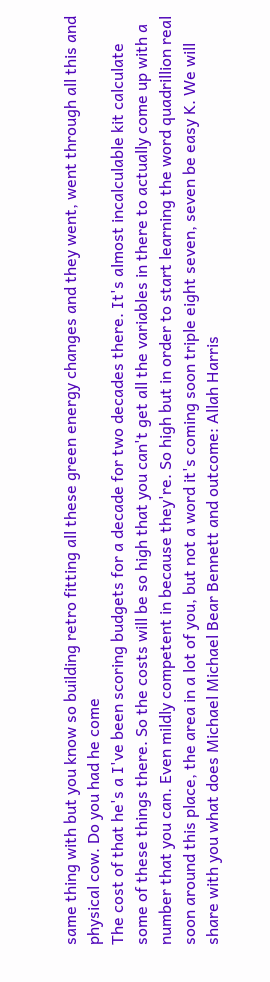same thing with but you know so building retro fitting all these green energy changes and they went, went through all this and physical cow. Do you had he come
The cost of that he's a I've been scoring budgets for a decade for two decades there. It's almost incalculable kit calculate some of these things there. So the costs will be so high that you can't get all the variables in there to actually come up with a number that you can. Even mildly competent in because they're. So high but in order to start learning the word quadrillion real soon around this place, the area in a lot of you, but not a word it's coming soon triple eight seven, seven be easy K. We will share with you what does Michael Michael Bear Bennett and outcome: Allah Harris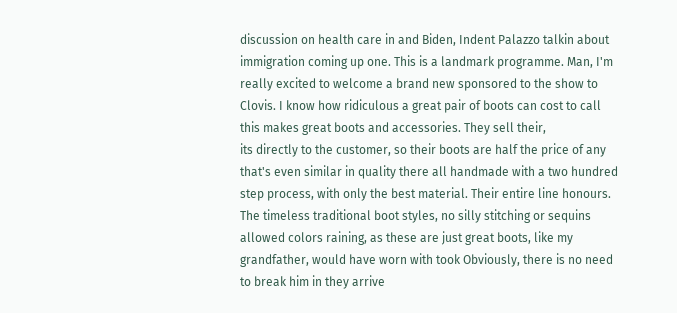discussion on health care in and Biden, Indent Palazzo talkin about immigration coming up one. This is a landmark programme. Man, I'm really excited to welcome a brand new sponsored to the show to Clovis. I know how ridiculous a great pair of boots can cost to call this makes great boots and accessories. They sell their,
its directly to the customer, so their boots are half the price of any that's even similar in quality there all handmade with a two hundred step process, with only the best material. Their entire line honours. The timeless traditional boot styles, no silly stitching or sequins allowed colors raining, as these are just great boots, like my grandfather, would have worn with took Obviously, there is no need to break him in they arrive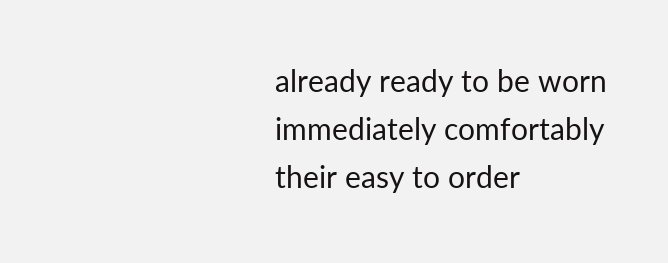already ready to be worn immediately comfortably their easy to order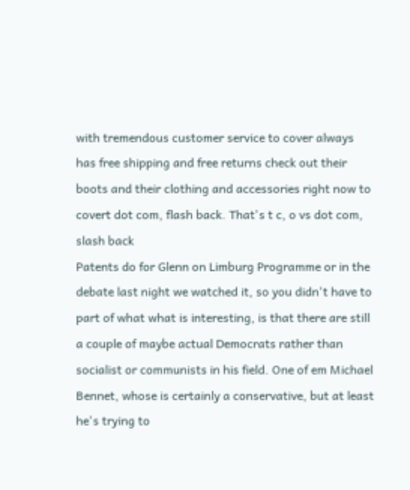with tremendous customer service to cover always has free shipping and free returns check out their boots and their clothing and accessories right now to covert dot com, flash back. That's t c, o vs dot com, slash back
Patents do for Glenn on Limburg Programme or in the debate last night we watched it, so you didn't have to part of what what is interesting, is that there are still a couple of maybe actual Democrats rather than socialist or communists in his field. One of em Michael Bennet, whose is certainly a conservative, but at least he's trying to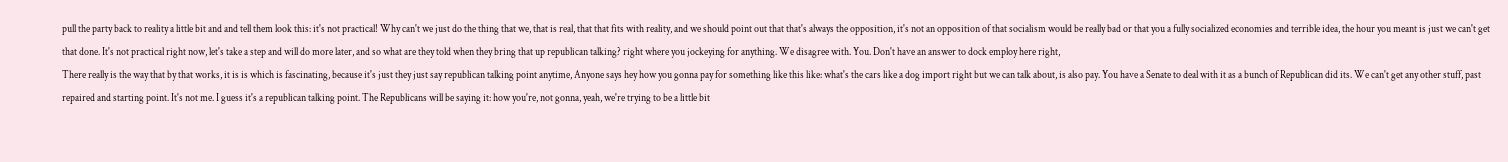pull the party back to reality a little bit and and tell them look this: it's not practical! Why can't we just do the thing that we, that is real, that that fits with reality, and we should point out that that's always the opposition, it's not an opposition of that socialism would be really bad or that you a fully socialized economies and terrible idea, the hour you meant is just we can't get that done. It's not practical right now, let's take a step and will do more later, and so what are they told when they bring that up republican talking? right where you jockeying for anything. We disagree with. You. Don't have an answer to dock employ here right,
There really is the way that by that works, it is is which is fascinating, because it's just they just say republican talking point anytime, Anyone says hey how you gonna pay for something like this like: what's the cars like a dog import right but we can talk about, is also pay. You have a Senate to deal with it as a bunch of Republican did its. We can't get any other stuff, past repaired and starting point. It's not me. I guess it's a republican talking point. The Republicans will be saying it: how you're, not gonna, yeah, we're trying to be a little bit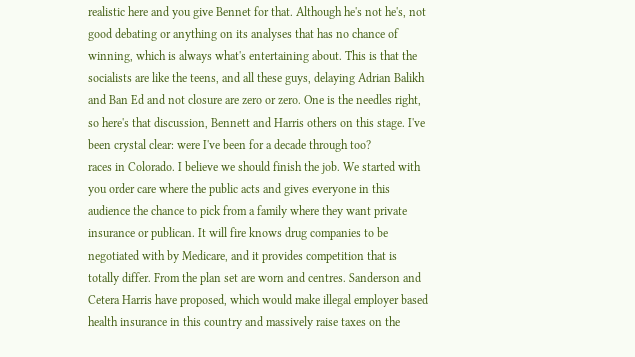realistic here and you give Bennet for that. Although he's not he's, not good debating or anything on its analyses that has no chance of winning, which is always what's entertaining about. This is that the socialists are like the teens, and all these guys, delaying Adrian Balikh and Ban Ed and not closure are zero or zero. One is the needles right, so here's that discussion, Bennett and Harris others on this stage. I've been crystal clear: were I've been for a decade through too?
races in Colorado. I believe we should finish the job. We started with you order care where the public acts and gives everyone in this audience the chance to pick from a family where they want private insurance or publican. It will fire knows drug companies to be negotiated with by Medicare, and it provides competition that is totally differ. From the plan set are worn and centres. Sanderson and Cetera Harris have proposed, which would make illegal employer based health insurance in this country and massively raise taxes on the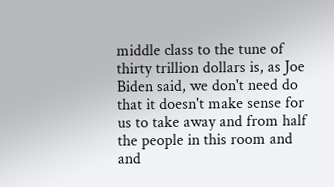middle class to the tune of thirty trillion dollars is, as Joe Biden said, we don't need do that it doesn't make sense for us to take away and from half the people in this room and and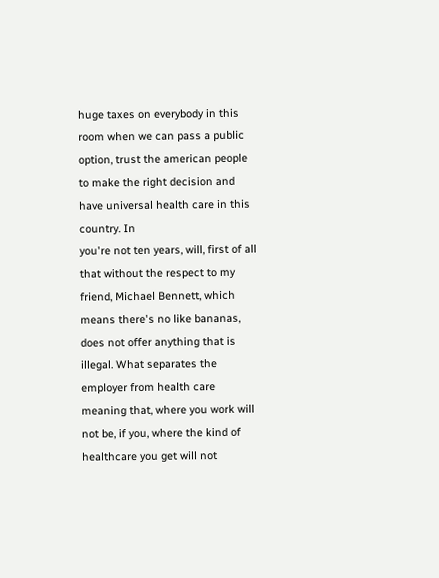huge taxes on everybody in this room when we can pass a public option, trust the american people to make the right decision and have universal health care in this country. In
you're not ten years, will, first of all that without the respect to my friend, Michael Bennett, which means there's no like bananas, does not offer anything that is illegal. What separates the employer from health care meaning that, where you work will not be, if you, where the kind of healthcare you get will not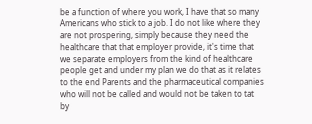be a function of where you work, I have that so many Americans who stick to a job. I do not like where they are not prospering, simply because they need the healthcare that that employer provide, it's time that we separate employers from the kind of healthcare people get and under my plan we do that as it relates to the end Parents and the pharmaceutical companies who will not be called and would not be taken to tat by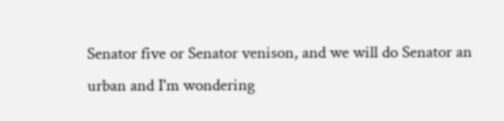Senator five or Senator venison, and we will do Senator an urban and I'm wondering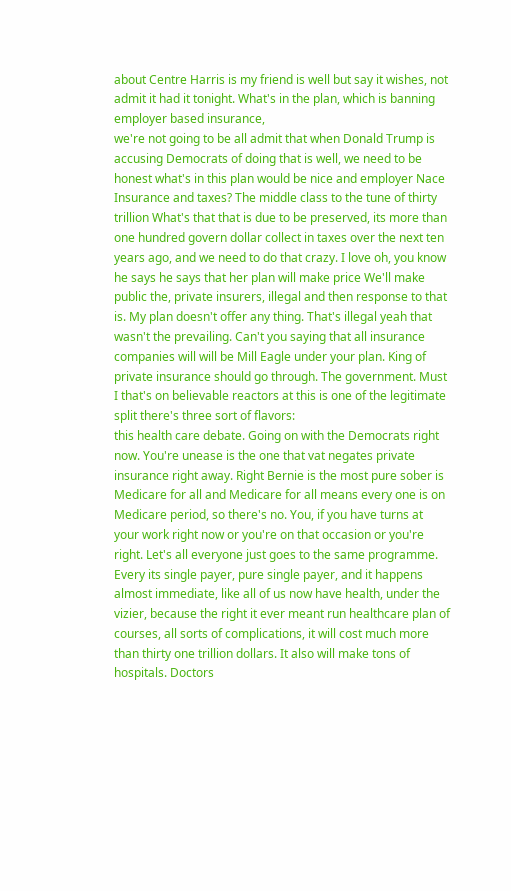about Centre Harris is my friend is well but say it wishes, not admit it had it tonight. What's in the plan, which is banning employer based insurance,
we're not going to be all admit that when Donald Trump is accusing Democrats of doing that is well, we need to be honest what's in this plan would be nice and employer Nace Insurance and taxes? The middle class to the tune of thirty trillion What's that that is due to be preserved, its more than one hundred govern dollar collect in taxes over the next ten years ago, and we need to do that crazy. I love oh, you know he says he says that her plan will make price We'll make public the, private insurers, illegal and then response to that is. My plan doesn't offer any thing. That's illegal yeah that wasn't the prevailing. Can't you saying that all insurance companies will will be Mill Eagle under your plan. King of private insurance should go through. The government. Must I that's on believable reactors at this is one of the legitimate split there's three sort of flavors:
this health care debate. Going on with the Democrats right now. You're unease is the one that vat negates private insurance right away. Right Bernie is the most pure sober is Medicare for all and Medicare for all means every one is on Medicare period, so there's no. You, if you have turns at your work right now or you're on that occasion or you're right. Let's all everyone just goes to the same programme. Every its single payer, pure single payer, and it happens almost immediate, like all of us now have health, under the vizier, because the right it ever meant run healthcare plan of courses, all sorts of complications, it will cost much more than thirty one trillion dollars. It also will make tons of hospitals. Doctors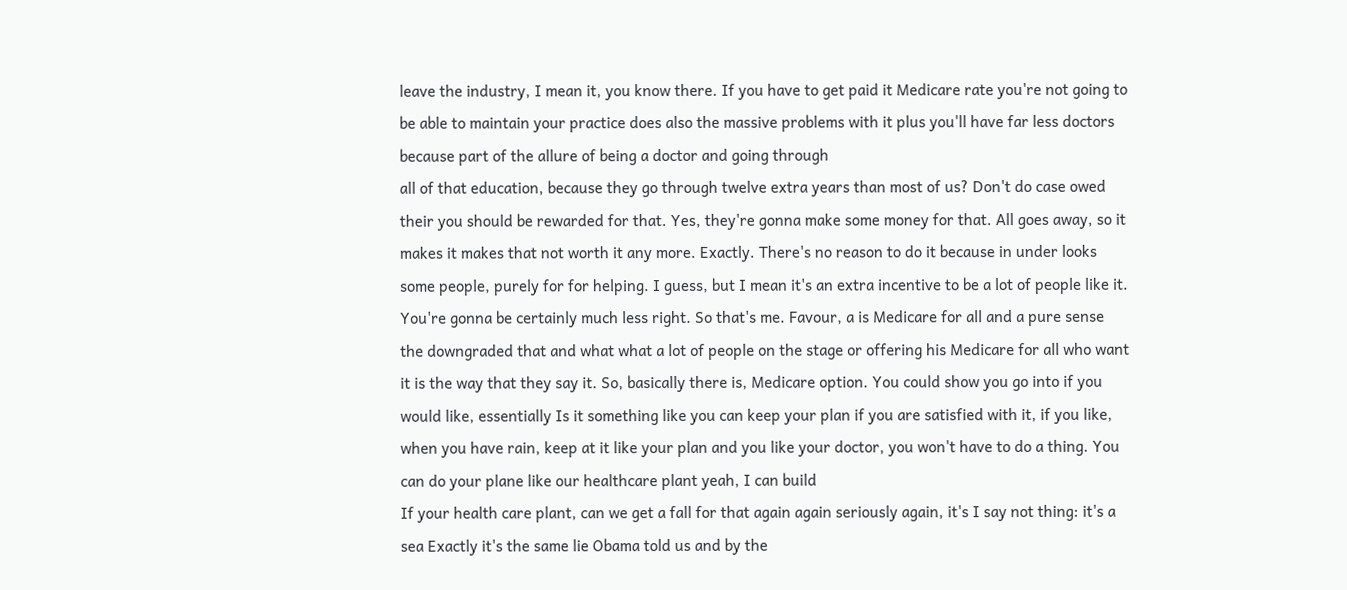leave the industry, I mean it, you know there. If you have to get paid it Medicare rate you're not going to be able to maintain your practice does also the massive problems with it plus you'll have far less doctors because part of the allure of being a doctor and going through
all of that education, because they go through twelve extra years than most of us? Don't do case owed their you should be rewarded for that. Yes, they're gonna make some money for that. All goes away, so it makes it makes that not worth it any more. Exactly. There's no reason to do it because in under looks some people, purely for for helping. I guess, but I mean it's an extra incentive to be a lot of people like it. You're gonna be certainly much less right. So that's me. Favour, a is Medicare for all and a pure sense the downgraded that and what what a lot of people on the stage or offering his Medicare for all who want it is the way that they say it. So, basically there is, Medicare option. You could show you go into if you would like, essentially Is it something like you can keep your plan if you are satisfied with it, if you like, when you have rain, keep at it like your plan and you like your doctor, you won't have to do a thing. You can do your plane like our healthcare plant yeah, I can build
If your health care plant, can we get a fall for that again again seriously again, it's I say not thing: it's a sea Exactly it's the same lie Obama told us and by the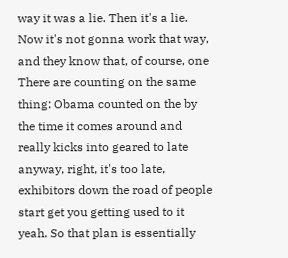way it was a lie. Then it's a lie. Now it's not gonna work that way, and they know that, of course, one There are counting on the same thing: Obama counted on the by the time it comes around and really kicks into geared to late anyway, right, it's too late, exhibitors down the road of people start get you getting used to it yeah. So that plan is essentially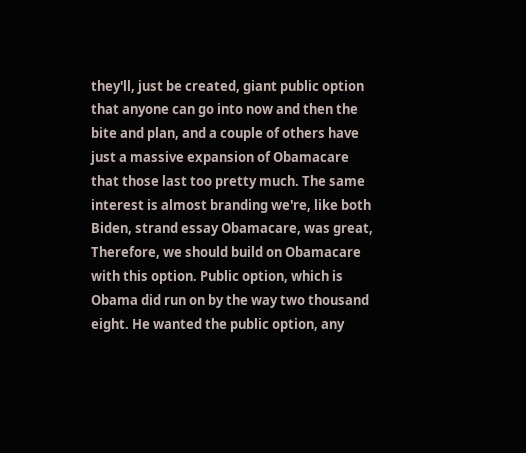they'll, just be created, giant public option that anyone can go into now and then the bite and plan, and a couple of others have just a massive expansion of Obamacare that those last too pretty much. The same interest is almost branding we're, like both Biden, strand essay Obamacare, was great, Therefore, we should build on Obamacare with this option. Public option, which is Obama did run on by the way two thousand eight. He wanted the public option, any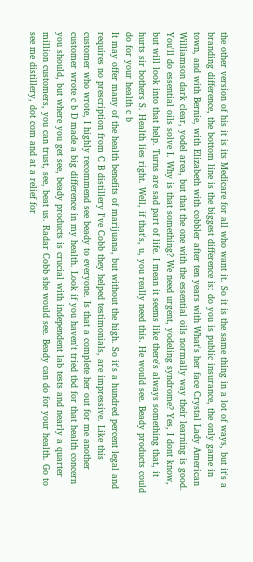the other version of his it is its Medicare for all who want it. So it is the same thing in a lot of ways, but it's a branding difference, the bottom line is the biggest difference is: do you is public insurance, the only game in town, and with Bernie, with Elizabeth with cobbler after ten years with What's her face Crystal Lady American Williamson dark clear, yodel area, but that the one with the essential oils normally way their learning is good. You'll do essential oils solve I. Why is that something? We need urgent, yodeling syndrome? Yes, I dont know, but will look into that help. Turns are sad part of life. I mean it seems like there's always something that, it hurts sir bothers S. Health lies right. Well, if that's, u, you really need this. He would see. Beady products could do for your health c b
It may offer many of the health benefits of marijuana, but without the high. So it's a hundred percent legal and requires no prescription from C B distillery I've Cobb they helped testimonials, are impressive. Like this customer who wrote, I highly recommend see beady to everyone. Is that a complete her out for me another customer wrote c b D made a big difference in my health. Look if you haven't tried tbd for that health concern you should, but where you get see, beady products is crucial with independent lab tests and nearly a quarter million customers, you can trust, see, beat us. Radar Cobb she would see. Beady can do for your health. Go to see me distillery, dot com and at a relief for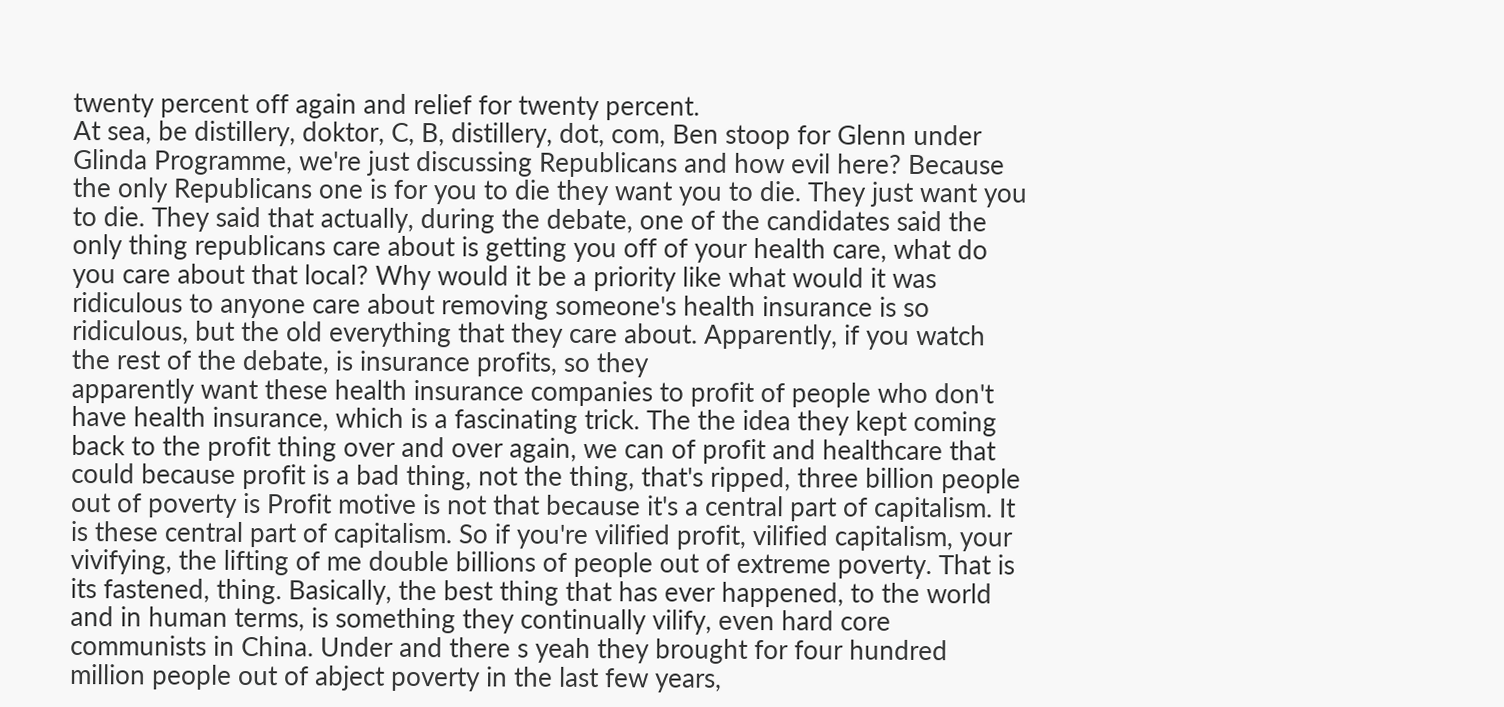twenty percent off again and relief for twenty percent.
At sea, be distillery, doktor, C, B, distillery, dot, com, Ben stoop for Glenn under Glinda Programme, we're just discussing Republicans and how evil here? Because the only Republicans one is for you to die they want you to die. They just want you to die. They said that actually, during the debate, one of the candidates said the only thing republicans care about is getting you off of your health care, what do you care about that local? Why would it be a priority like what would it was ridiculous to anyone care about removing someone's health insurance is so ridiculous, but the old everything that they care about. Apparently, if you watch the rest of the debate, is insurance profits, so they
apparently want these health insurance companies to profit of people who don't have health insurance, which is a fascinating trick. The the idea they kept coming back to the profit thing over and over again, we can of profit and healthcare that could because profit is a bad thing, not the thing, that's ripped, three billion people out of poverty is Profit motive is not that because it's a central part of capitalism. It is these central part of capitalism. So if you're vilified profit, vilified capitalism, your vivifying, the lifting of me double billions of people out of extreme poverty. That is its fastened, thing. Basically, the best thing that has ever happened, to the world and in human terms, is something they continually vilify, even hard core communists in China. Under and there s yeah they brought for four hundred million people out of abject poverty in the last few years,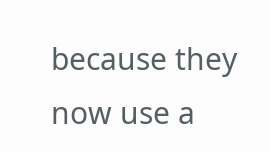because they now use a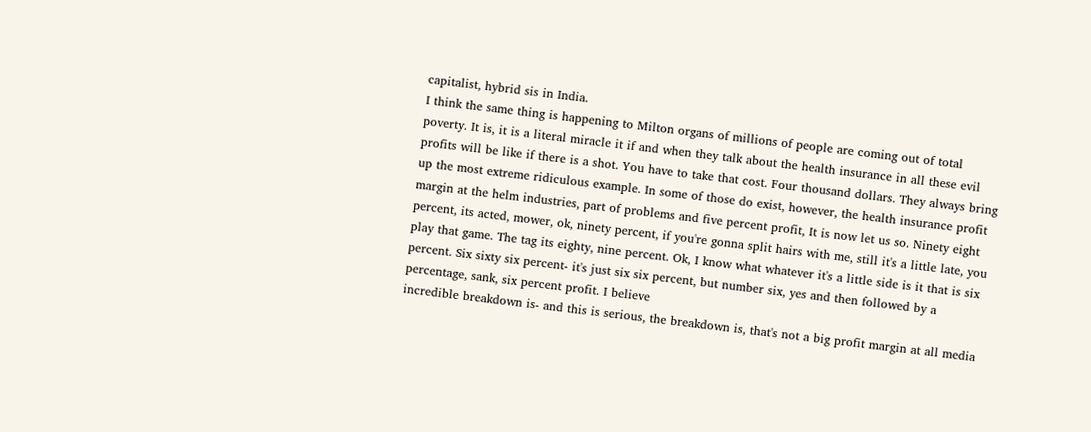capitalist, hybrid sis in India.
I think the same thing is happening to Milton organs of millions of people are coming out of total poverty. It is, it is a literal miracle it if and when they talk about the health insurance in all these evil profits will be like if there is a shot. You have to take that cost. Four thousand dollars. They always bring up the most extreme ridiculous example. In some of those do exist, however, the health insurance profit margin at the helm industries, part of problems and five percent profit, It is now let us so. Ninety eight percent, its acted, mower, ok, ninety percent, if you're gonna split hairs with me, still it's a little late, you play that game. The tag its eighty, nine percent. Ok, I know what whatever it's a little side is it that is six percent. Six sixty six percent- it's just six six percent, but number six, yes and then followed by a percentage, sank, six percent profit. I believe
incredible breakdown is- and this is serious, the breakdown is, that's not a big profit margin at all media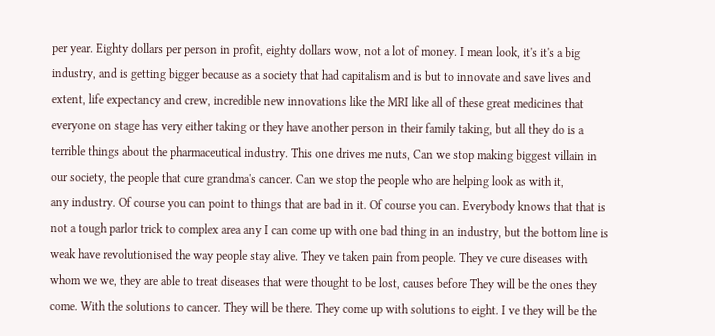per year. Eighty dollars per person in profit, eighty dollars wow, not a lot of money. I mean look, it's it's a big industry, and is getting bigger because as a society that had capitalism and is but to innovate and save lives and extent, life expectancy and crew, incredible new innovations like the MRI like all of these great medicines that everyone on stage has very either taking or they have another person in their family taking, but all they do is a terrible things about the pharmaceutical industry. This one drives me nuts, Can we stop making biggest villain in our society, the people that cure grandma's cancer. Can we stop the people who are helping look as with it,
any industry. Of course you can point to things that are bad in it. Of course you can. Everybody knows that that is not a tough parlor trick to complex area any I can come up with one bad thing in an industry, but the bottom line is weak have revolutionised the way people stay alive. They ve taken pain from people. They ve cure diseases with whom we we, they are able to treat diseases that were thought to be lost, causes before They will be the ones they come. With the solutions to cancer. They will be there. They come up with solutions to eight. I ve they will be the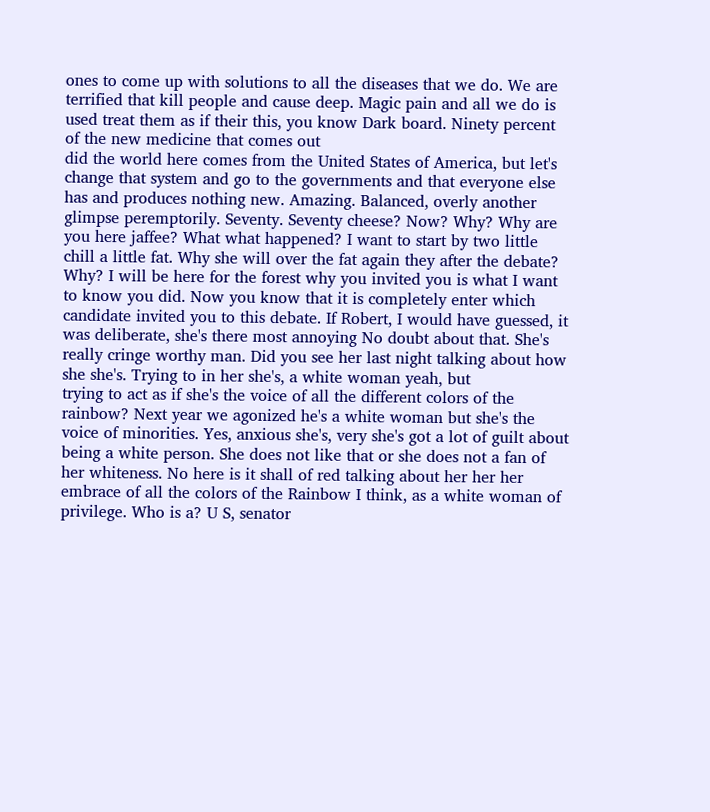ones to come up with solutions to all the diseases that we do. We are terrified that kill people and cause deep. Magic pain and all we do is used treat them as if their this, you know Dark board. Ninety percent of the new medicine that comes out
did the world here comes from the United States of America, but let's change that system and go to the governments and that everyone else has and produces nothing new. Amazing. Balanced, overly another glimpse peremptorily. Seventy. Seventy cheese? Now? Why? Why are you here jaffee? What what happened? I want to start by two little chill a little fat. Why she will over the fat again they after the debate? Why? I will be here for the forest why you invited you is what I want to know you did. Now you know that it is completely enter which candidate invited you to this debate. If Robert, I would have guessed, it was deliberate, she's there most annoying No doubt about that. She's really cringe worthy man. Did you see her last night talking about how she she's. Trying to in her she's, a white woman yeah, but
trying to act as if she's the voice of all the different colors of the rainbow? Next year we agonized he's a white woman but she's the voice of minorities. Yes, anxious she's, very she's got a lot of guilt about being a white person. She does not like that or she does not a fan of her whiteness. No here is it shall of red talking about her her her embrace of all the colors of the Rainbow I think, as a white woman of privilege. Who is a? U S, senator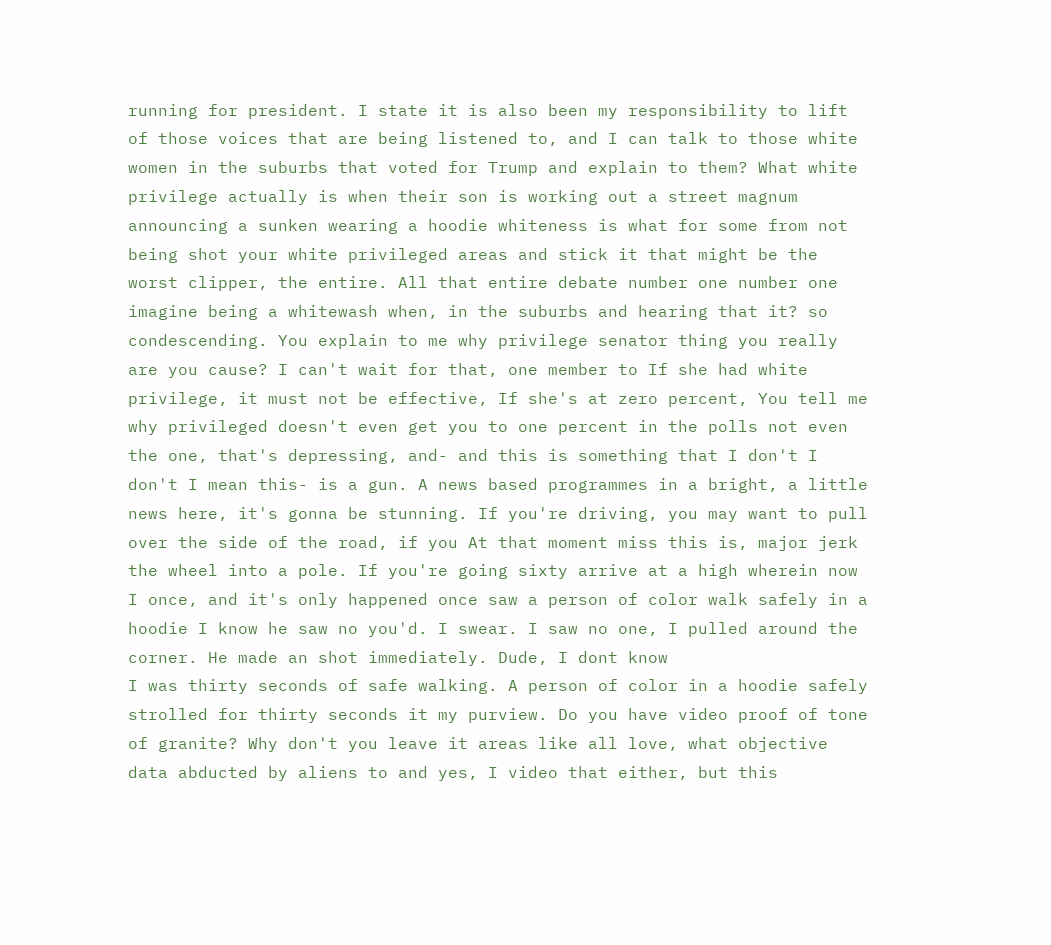running for president. I state it is also been my responsibility to lift of those voices that are being listened to, and I can talk to those white women in the suburbs that voted for Trump and explain to them? What white privilege actually is when their son is working out a street magnum announcing a sunken wearing a hoodie whiteness is what for some from not being shot your white privileged areas and stick it that might be the worst clipper, the entire. All that entire debate number one number one
imagine being a whitewash when, in the suburbs and hearing that it? so condescending. You explain to me why privilege senator thing you really are you cause? I can't wait for that, one member to If she had white privilege, it must not be effective, If she's at zero percent, You tell me why privileged doesn't even get you to one percent in the polls not even the one, that's depressing, and- and this is something that I don't I don't I mean this- is a gun. A news based programmes in a bright, a little news here, it's gonna be stunning. If you're driving, you may want to pull over the side of the road, if you At that moment miss this is, major jerk the wheel into a pole. If you're going sixty arrive at a high wherein now I once, and it's only happened once saw a person of color walk safely in a hoodie I know he saw no you'd. I swear. I saw no one, I pulled around the corner. He made an shot immediately. Dude, I dont know
I was thirty seconds of safe walking. A person of color in a hoodie safely strolled for thirty seconds it my purview. Do you have video proof of tone of granite? Why don't you leave it areas like all love, what objective data abducted by aliens to and yes, I video that either, but this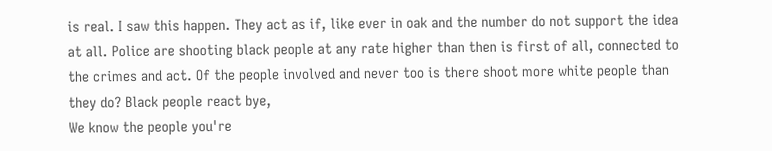is real. I saw this happen. They act as if, like ever in oak and the number do not support the idea at all. Police are shooting black people at any rate higher than then is first of all, connected to the crimes and act. Of the people involved and never too is there shoot more white people than they do? Black people react bye,
We know the people you're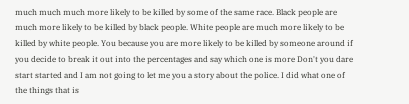much much much more likely to be killed by some of the same race. Black people are much more likely to be killed by black people. White people are much more likely to be killed by white people. You because you are more likely to be killed by someone around if you decide to break it out into the percentages and say which one is more Don't you dare start started and I am not going to let me you a story about the police. I did what one of the things that is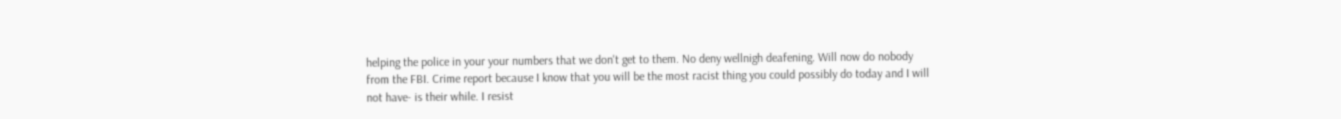helping the police in your your numbers that we don't get to them. No deny wellnigh deafening. Will now do nobody from the FBI. Crime report because I know that you will be the most racist thing you could possibly do today and I will not have- is their while. I resist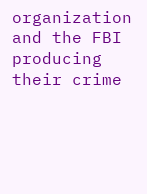organization and the FBI producing their crime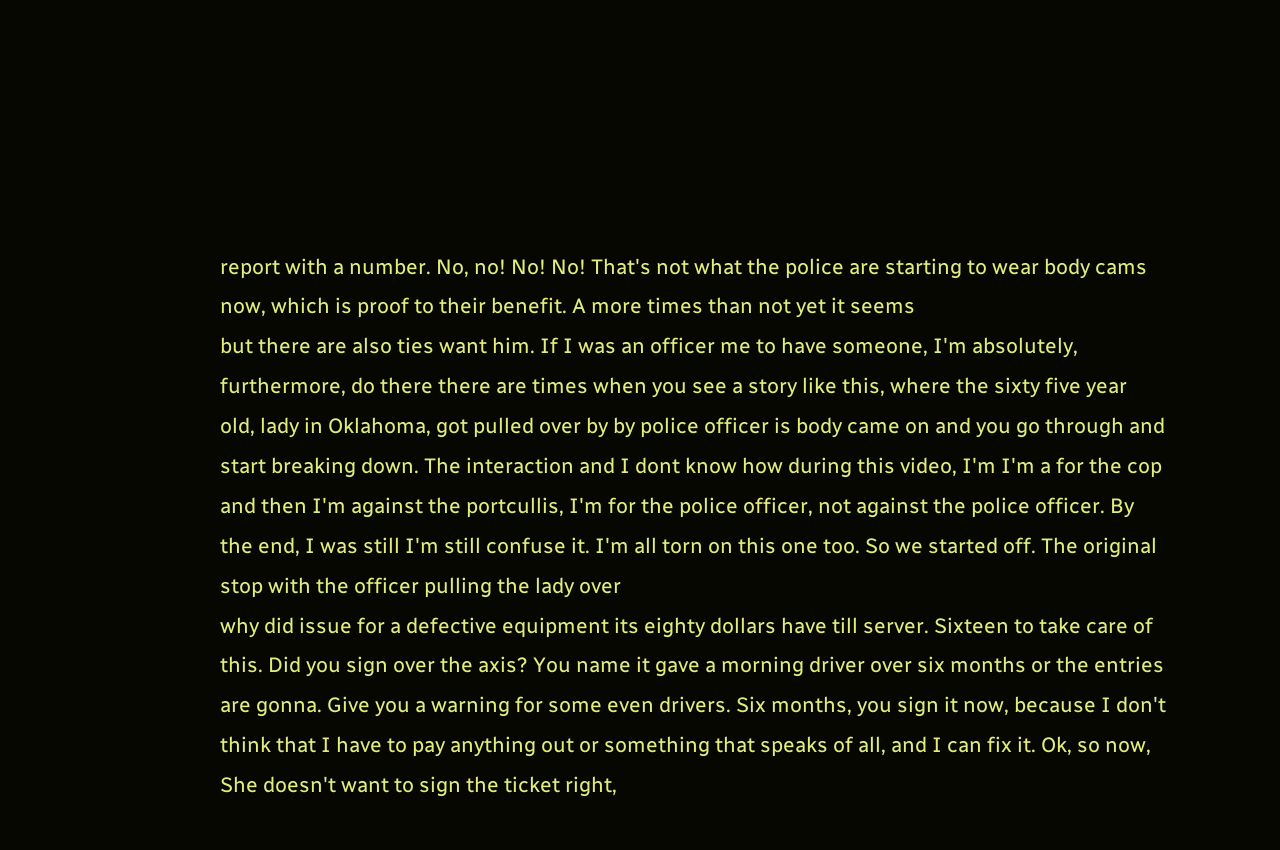report with a number. No, no! No! No! That's not what the police are starting to wear body cams now, which is proof to their benefit. A more times than not yet it seems
but there are also ties want him. If I was an officer me to have someone, I'm absolutely, furthermore, do there there are times when you see a story like this, where the sixty five year old, lady in Oklahoma, got pulled over by by police officer is body came on and you go through and start breaking down. The interaction and I dont know how during this video, I'm I'm a for the cop and then I'm against the portcullis, I'm for the police officer, not against the police officer. By the end, I was still I'm still confuse it. I'm all torn on this one too. So we started off. The original stop with the officer pulling the lady over
why did issue for a defective equipment its eighty dollars have till server. Sixteen to take care of this. Did you sign over the axis? You name it gave a morning driver over six months or the entries are gonna. Give you a warning for some even drivers. Six months, you sign it now, because I don't think that I have to pay anything out or something that speaks of all, and I can fix it. Ok, so now, She doesn't want to sign the ticket right,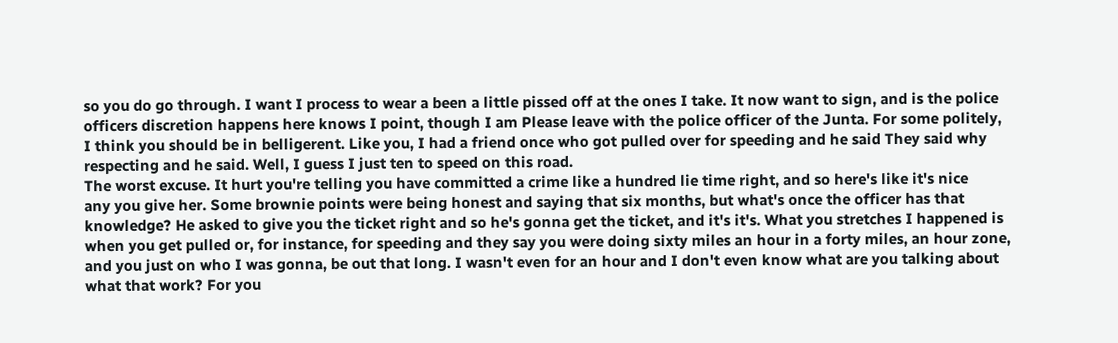so you do go through. I want I process to wear a been a little pissed off at the ones I take. It now want to sign, and is the police officers discretion happens here knows I point, though I am Please leave with the police officer of the Junta. For some politely, I think you should be in belligerent. Like you, I had a friend once who got pulled over for speeding and he said They said why respecting and he said. Well, I guess I just ten to speed on this road.
The worst excuse. It hurt you're telling you have committed a crime like a hundred lie time right, and so here's like it's nice
any you give her. Some brownie points were being honest and saying that six months, but what's once the officer has that knowledge? He asked to give you the ticket right and so he's gonna get the ticket, and it's it's. What you stretches I happened is when you get pulled or, for instance, for speeding and they say you were doing sixty miles an hour in a forty miles, an hour zone, and you just on who I was gonna, be out that long. I wasn't even for an hour and I don't even know what are you talking about what that work? For you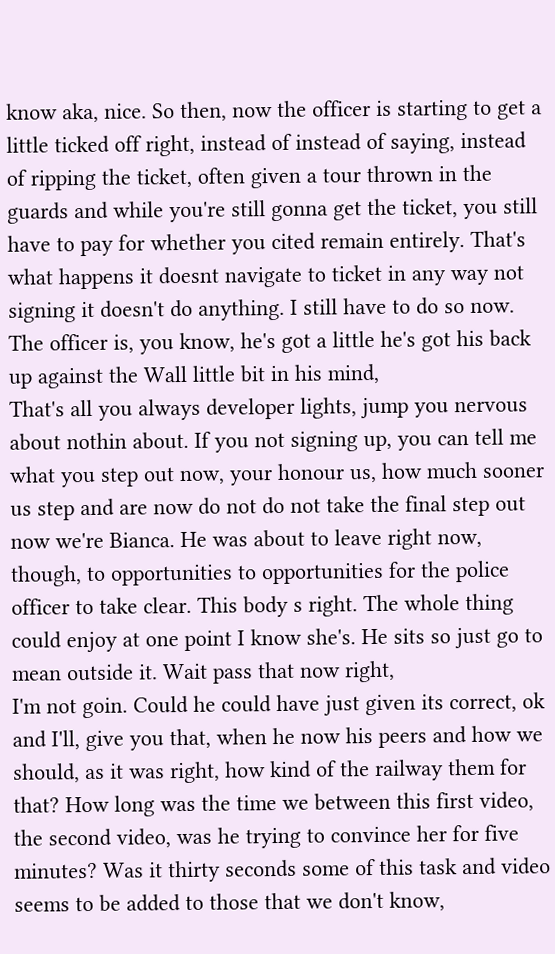know aka, nice. So then, now the officer is starting to get a little ticked off right, instead of instead of saying, instead of ripping the ticket, often given a tour thrown in the guards and while you're still gonna get the ticket, you still have to pay for whether you cited remain entirely. That's what happens it doesnt navigate to ticket in any way not signing it doesn't do anything. I still have to do so now. The officer is, you know, he's got a little he's got his back up against the Wall little bit in his mind,
That's all you always developer lights, jump you nervous about nothin about. If you not signing up, you can tell me what you step out now, your honour us, how much sooner us step and are now do not do not take the final step out now we're Bianca. He was about to leave right now, though, to opportunities to opportunities for the police officer to take clear. This body s right. The whole thing could enjoy at one point I know she's. He sits so just go to mean outside it. Wait pass that now right,
I'm not goin. Could he could have just given its correct, ok and I'll, give you that, when he now his peers and how we should, as it was right, how kind of the railway them for that? How long was the time we between this first video, the second video, was he trying to convince her for five minutes? Was it thirty seconds some of this task and video seems to be added to those that we don't know,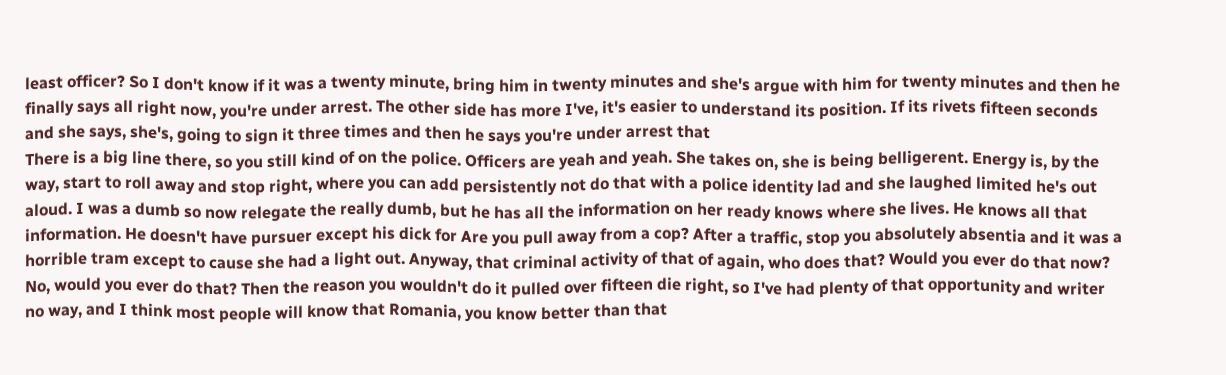least officer? So I don't know if it was a twenty minute, bring him in twenty minutes and she's argue with him for twenty minutes and then he finally says all right now, you're under arrest. The other side has more I've, it's easier to understand its position. If its rivets fifteen seconds and she says, she's, going to sign it three times and then he says you're under arrest that
There is a big line there, so you still kind of on the police. Officers are yeah and yeah. She takes on, she is being belligerent. Energy is, by the way, start to roll away and stop right, where you can add persistently not do that with a police identity lad and she laughed limited he's out aloud. I was a dumb so now relegate the really dumb, but he has all the information on her ready knows where she lives. He knows all that information. He doesn't have pursuer except his dick for Are you pull away from a cop? After a traffic, stop you absolutely absentia and it was a horrible tram except to cause she had a light out. Anyway, that criminal activity of that of again, who does that? Would you ever do that now? No, would you ever do that? Then the reason you wouldn't do it pulled over fifteen die right, so I've had plenty of that opportunity and writer no way, and I think most people will know that Romania, you know better than that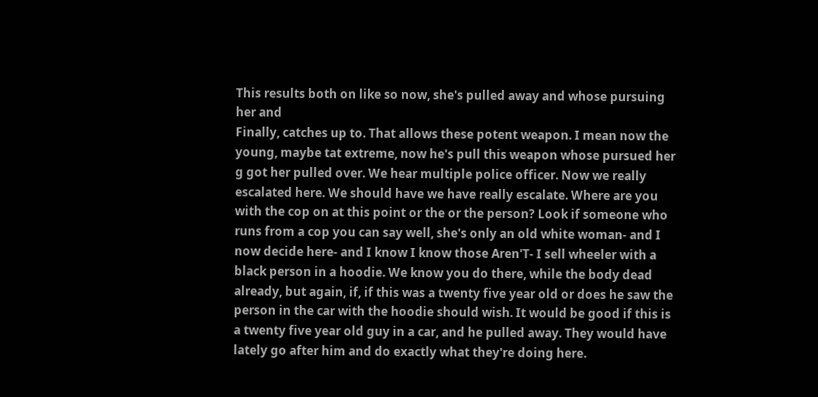This results both on like so now, she's pulled away and whose pursuing her and
Finally, catches up to. That allows these potent weapon. I mean now the young, maybe tat extreme, now he's pull this weapon whose pursued her g got her pulled over. We hear multiple police officer. Now we really escalated here. We should have we have really escalate. Where are you with the cop on at this point or the or the person? Look if someone who runs from a cop you can say well, she's only an old white woman- and I now decide here- and I know I know those Aren'T- I sell wheeler with a black person in a hoodie. We know you do there, while the body dead already, but again, if, if this was a twenty five year old or does he saw the person in the car with the hoodie should wish. It would be good if this is a twenty five year old guy in a car, and he pulled away. They would have lately go after him and do exactly what they're doing here.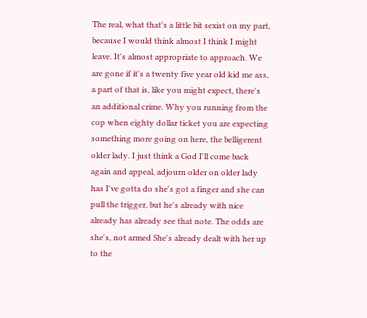The real, what that's a little bit sexist on my part, because I would think almost I think I might leave. It's almost appropriate to approach. We are gone if it's a twenty five year old kid me ass, a part of that is, like you might expect, there's an additional crime. Why you running from the cop when eighty dollar ticket you are expecting something more going on here, the belligerent older lady. I just think a God I'll come back again and appeal, adjourn older on older lady has I've gotta do she's got a finger and she can pull the trigger, but he's already with nice already has already see that note. The odds are she's, not armed She's already dealt with her up to the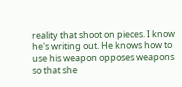reality that shoot on pieces. I know he's writing out. He knows how to use his weapon opposes weapons so that she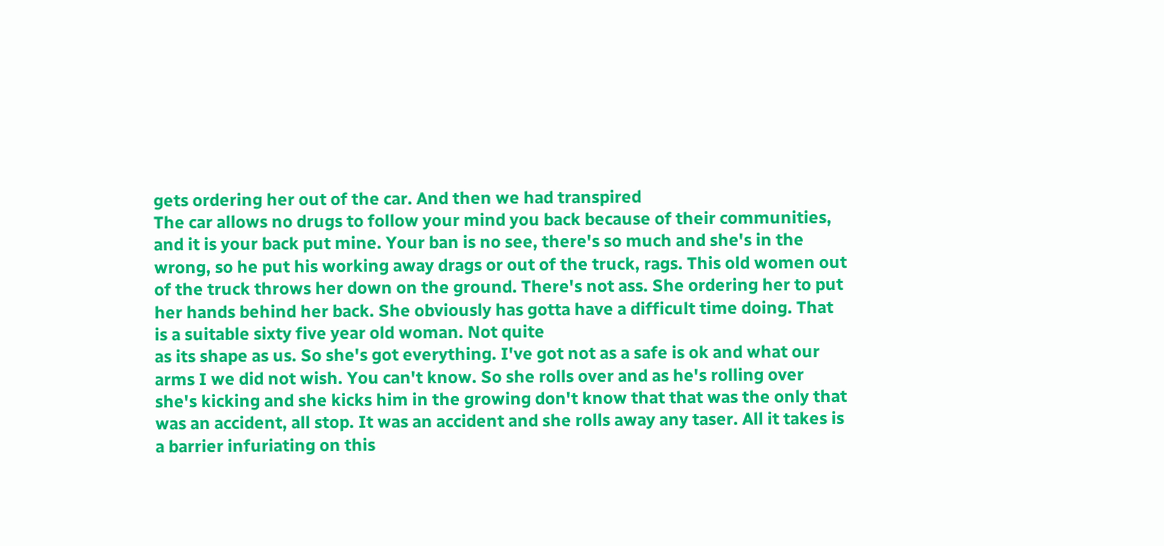gets ordering her out of the car. And then we had transpired
The car allows no drugs to follow your mind you back because of their communities, and it is your back put mine. Your ban is no see, there's so much and she's in the wrong, so he put his working away drags or out of the truck, rags. This old women out of the truck throws her down on the ground. There's not ass. She ordering her to put her hands behind her back. She obviously has gotta have a difficult time doing. That is a suitable sixty five year old woman. Not quite
as its shape as us. So she's got everything. I've got not as a safe is ok and what our arms I we did not wish. You can't know. So she rolls over and as he's rolling over she's kicking and she kicks him in the growing don't know that that was the only that was an accident, all stop. It was an accident and she rolls away any taser. All it takes is a barrier infuriating on this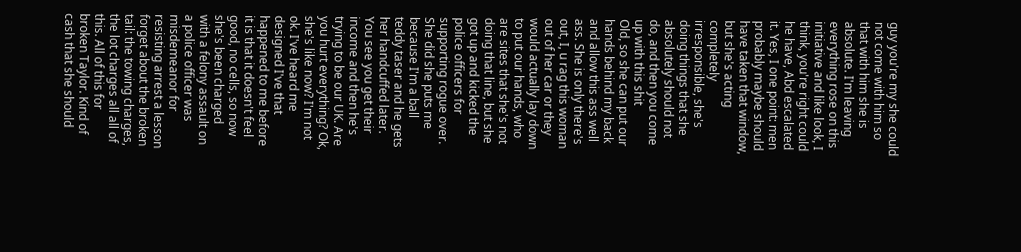guy you're my she could not come with him so that with him she is absolute. I'm leaving everything rose on this initiative and like look, I think, you're right could he have, Abd escalated it. Yes, I one point: men probably maybe should have taken that window, but she's acting completely irresponsible, she's doing things that she absolutely should not do, and then you come up with this shit
Old, so she can put our hands behind my back and allow this ass well ass. She is only there's out, I, u rag this woman out of her car or they would actually lay down to put our hands, who are sites that she's not doing that line, but she got up and kicked the police officers for supporting rogue over. She did she puts me because I'm a ball teddy taser and he gets her handcuffed later. You see you get their income and then he's trying to be our UK. Are you hurt everything? Ok, she's like now? I'm not ok. I've heard me designed I've that happened to me before it is that it doesn't feel good, no cells, so now she's been charged with a felony assault on a police officer was misdemeanor for resisting arrest a lesson forget about the broken tail: the towing charges, the lot charges all all of this. All of this for broken Taylor. Kind of cash that she should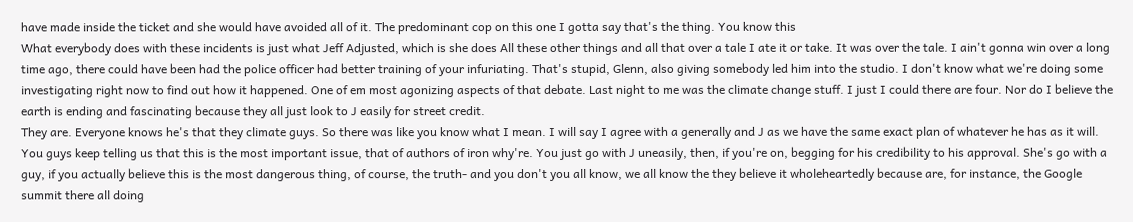have made inside the ticket and she would have avoided all of it. The predominant cop on this one I gotta say that's the thing. You know this
What everybody does with these incidents is just what Jeff Adjusted, which is she does All these other things and all that over a tale I ate it or take. It was over the tale. I ain't gonna win over a long time ago, there could have been had the police officer had better training of your infuriating. That's stupid, Glenn, also giving somebody led him into the studio. I don't know what we're doing some investigating right now to find out how it happened. One of em most agonizing aspects of that debate. Last night to me was the climate change stuff. I just I could there are four. Nor do I believe the earth is ending and fascinating because they all just look to J easily for street credit.
They are. Everyone knows he's that they climate guys. So there was like you know what I mean. I will say I agree with a generally and J as we have the same exact plan of whatever he has as it will. You guys keep telling us that this is the most important issue, that of authors of iron why're. You just go with J uneasily, then, if you're on, begging for his credibility to his approval. She's go with a guy, if you actually believe this is the most dangerous thing, of course, the truth- and you don't you all know, we all know the they believe it wholeheartedly because are, for instance, the Google summit there all doing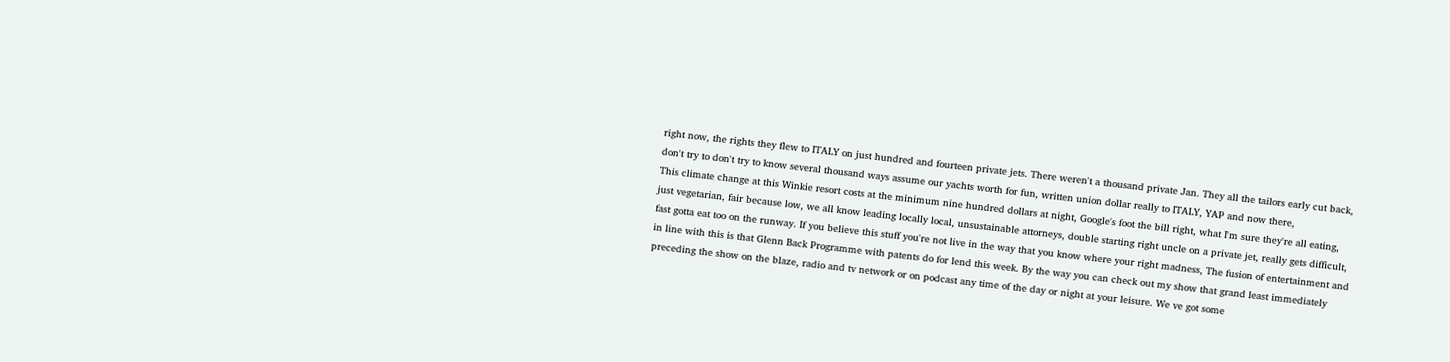right now, the rights they flew to ITALY on just hundred and fourteen private jets. There weren't a thousand private Jan. They all the tailors early cut back, don't try to don't try to know several thousand ways assume our yachts worth for fun, written union dollar really to ITALY, YAP and now there,
This climate change at this Winkie resort costs at the minimum nine hundred dollars at night, Google's foot the bill right, what I'm sure they're all eating, just vegetarian, fair because low, we all know leading locally local, unsustainable attorneys, double starting right uncle on a private jet, really gets difficult, fast gotta eat too on the runway. If you believe this stuff you're not live in the way that you know where your right madness, The fusion of entertainment and in line with this is that Glenn Back Programme with patents do for lend this week. By the way you can check out my show that grand least immediately preceding the show on the blaze, radio and tv network or on podcast any time of the day or night at your leisure. We ve got some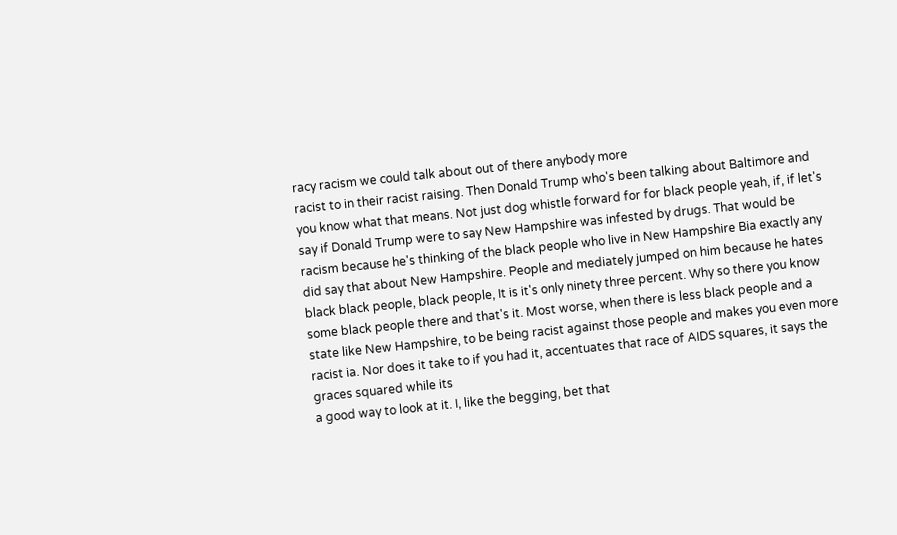racy racism we could talk about out of there anybody more
racist to in their racist raising. Then Donald Trump who's been talking about Baltimore and you know what that means. Not just dog whistle forward for for black people yeah, if, if let's say if Donald Trump were to say New Hampshire was infested by drugs. That would be racism because he's thinking of the black people who live in New Hampshire Bia exactly any did say that about New Hampshire. People and mediately jumped on him because he hates black black people, black people, It is it's only ninety three percent. Why so there you know some black people there and that's it. Most worse, when there is less black people and a state like New Hampshire, to be being racist against those people and makes you even more racist ia. Nor does it take to if you had it, accentuates that race of AIDS squares, it says the graces squared while its
a good way to look at it. I, like the begging, bet that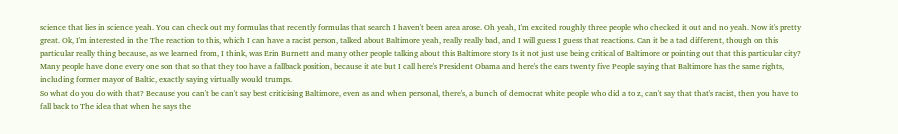science that lies in science yeah. You can check out my formulas that recently formulas that search I haven't been area arose. Oh yeah, I'm excited roughly three people who checked it out and no yeah. Now it's pretty great. Ok, I'm interested in the The reaction to this, which I can have a racist person, talked about Baltimore yeah, really really bad, and I will guess I guess that reactions. Can it be a tad different, though on this particular really thing because, as we learned from, I think, was Erin Burnett and many other people talking about this Baltimore story Is it not just use being critical of Baltimore or pointing out that this particular city? Many people have done every one son that so that they too have a fallback position, because it ate but I call here's President Obama and here's the ears twenty five People saying that Baltimore has the same rights, including former mayor of Baltic, exactly saying virtually would trumps.
So what do you do with that? Because you can't be can't say best criticising Baltimore, even as and when personal, there's, a bunch of democrat white people who did a to z, can't say that that's racist, then you have to fall back to The idea that when he says the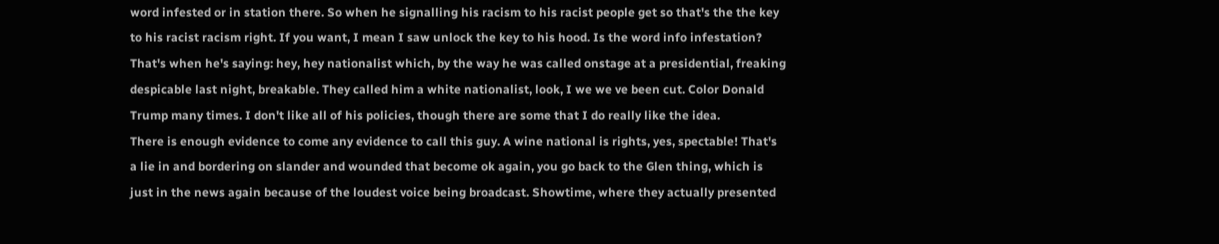word infested or in station there. So when he signalling his racism to his racist people get so that's the the key to his racist racism right. If you want, I mean I saw unlock the key to his hood. Is the word info infestation? That's when he's saying: hey, hey nationalist which, by the way he was called onstage at a presidential, freaking despicable last night, breakable. They called him a white nationalist, look, I we we ve been cut. Color Donald Trump many times. I don't like all of his policies, though there are some that I do really like the idea.
There is enough evidence to come any evidence to call this guy. A wine national is rights, yes, spectable! That's a lie in and bordering on slander and wounded that become ok again, you go back to the Glen thing, which is just in the news again because of the loudest voice being broadcast. Showtime, where they actually presented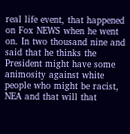real life event, that happened on Fox NEWS when he went on. In two thousand nine and said that he thinks the President might have some animosity against white people who might be racist, NEA and that will that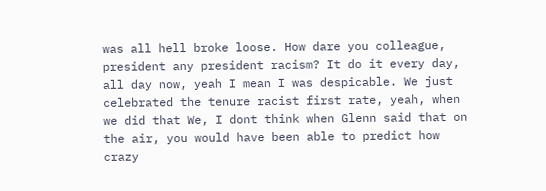was all hell broke loose. How dare you colleague, president any president racism? It do it every day, all day now, yeah I mean I was despicable. We just celebrated the tenure racist first rate, yeah, when we did that We, I dont think when Glenn said that on the air, you would have been able to predict how crazy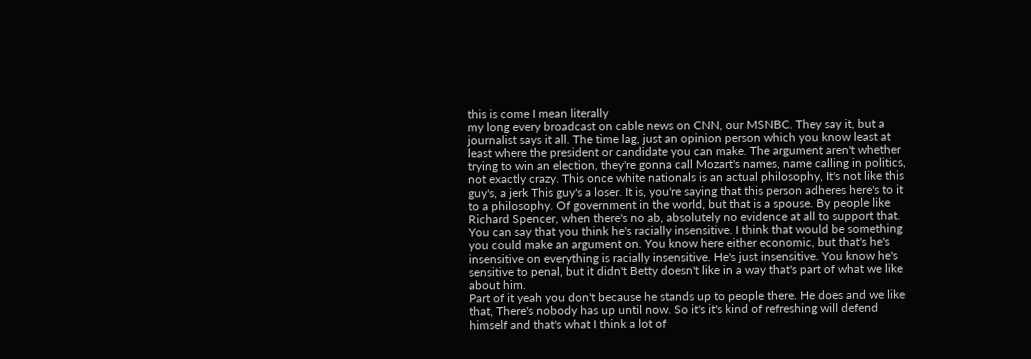this is come I mean literally
my long every broadcast on cable news on CNN, our MSNBC. They say it, but a journalist says it all. The time lag, just an opinion person which you know least at least where the president or candidate you can make. The argument aren't whether trying to win an election, they're gonna call Mozart's names, name calling in politics, not exactly crazy. This once white nationals is an actual philosophy, It's not like this guy's, a jerk This guy's a loser. It is, you're saying that this person adheres here's to it to a philosophy. Of government in the world, but that is a spouse. By people like Richard Spencer, when there's no ab, absolutely no evidence at all to support that. You can say that you think he's racially insensitive. I think that would be something you could make an argument on. You know here either economic, but that's he's insensitive on everything is racially insensitive. He's just insensitive. You know he's sensitive to penal, but it didn't Betty doesn't like in a way that's part of what we like about him.
Part of it yeah you don't because he stands up to people there. He does and we like that, There's nobody has up until now. So it's it's kind of refreshing will defend himself and that's what I think a lot of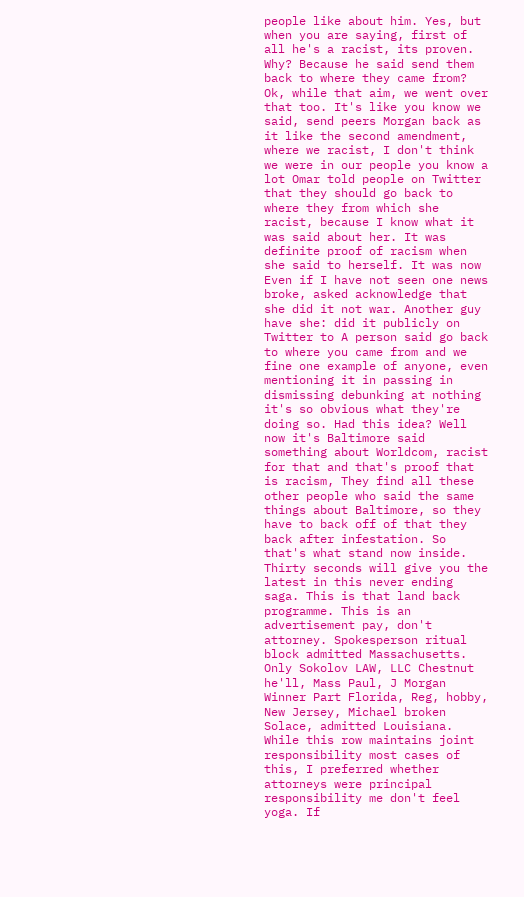people like about him. Yes, but when you are saying, first of all he's a racist, its proven. Why? Because he said send them back to where they came from? Ok, while that aim, we went over that too. It's like you know we said, send peers Morgan back as it like the second amendment, where we racist, I don't think we were in our people you know a lot Omar told people on Twitter that they should go back to where they from which she racist, because I know what it was said about her. It was definite proof of racism when she said to herself. It was now Even if I have not seen one news broke, asked acknowledge that she did it not war. Another guy have she: did it publicly on Twitter to A person said go back to where you came from and we
fine one example of anyone, even mentioning it in passing in dismissing debunking at nothing it's so obvious what they're doing so. Had this idea? Well now it's Baltimore said something about Worldcom, racist for that and that's proof that is racism, They find all these other people who said the same things about Baltimore, so they have to back off of that they back after infestation. So that's what stand now inside. Thirty seconds will give you the latest in this never ending saga. This is that land back programme. This is an advertisement pay, don't attorney. Spokesperson ritual block admitted Massachusetts. Only Sokolov LAW, LLC Chestnut he'll, Mass Paul, J Morgan Winner Part Florida, Reg, hobby, New Jersey, Michael broken Solace, admitted Louisiana. While this row maintains joint responsibility most cases of this, I preferred whether attorneys were principal responsibility me don't feel yoga. If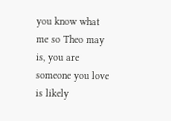you know what me so Theo may is, you are someone you love is likely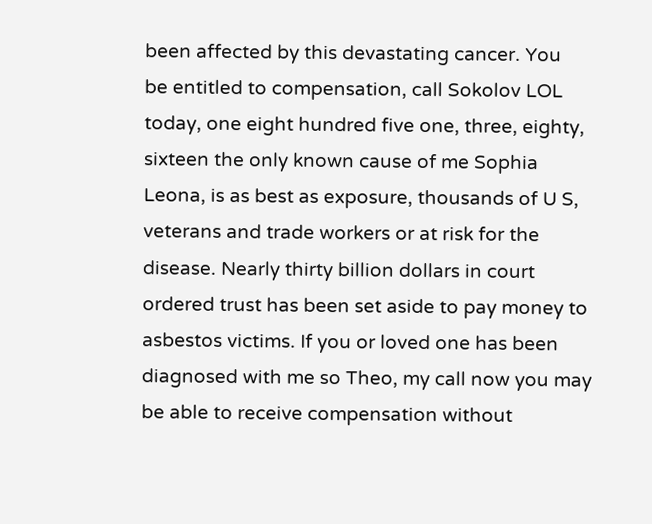been affected by this devastating cancer. You
be entitled to compensation, call Sokolov LOL today, one eight hundred five one, three, eighty, sixteen the only known cause of me Sophia Leona, is as best as exposure, thousands of U S, veterans and trade workers or at risk for the disease. Nearly thirty billion dollars in court ordered trust has been set aside to pay money to asbestos victims. If you or loved one has been diagnosed with me so Theo, my call now you may be able to receive compensation without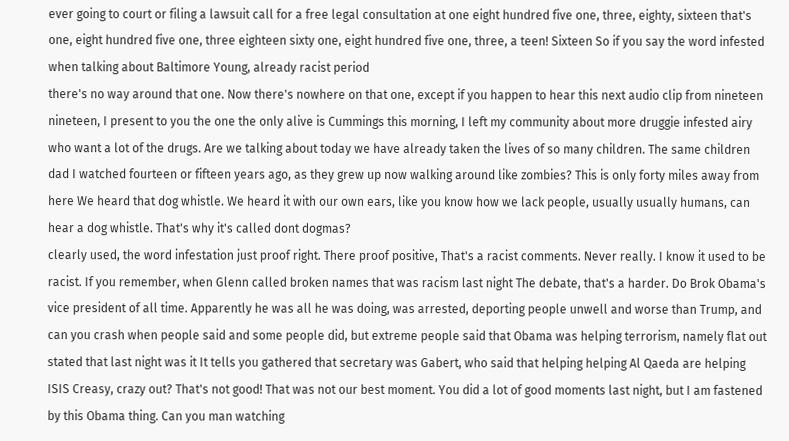ever going to court or filing a lawsuit call for a free legal consultation at one eight hundred five one, three, eighty, sixteen that's one, eight hundred five one, three eighteen sixty one, eight hundred five one, three, a teen! Sixteen So if you say the word infested when talking about Baltimore Young, already racist period
there's no way around that one. Now there's nowhere on that one, except if you happen to hear this next audio clip from nineteen nineteen, I present to you the one the only alive is Cummings this morning, I left my community about more druggie infested airy who want a lot of the drugs. Are we talking about today we have already taken the lives of so many children. The same children dad I watched fourteen or fifteen years ago, as they grew up now walking around like zombies? This is only forty miles away from here We heard that dog whistle. We heard it with our own ears, like you know how we lack people, usually usually humans, can hear a dog whistle. That's why it's called dont dogmas?
clearly used, the word infestation just proof right. There proof positive, That's a racist comments. Never really. I know it used to be racist. If you remember, when Glenn called broken names that was racism last night The debate, that's a harder. Do Brok Obama's vice president of all time. Apparently he was all he was doing, was arrested, deporting people unwell and worse than Trump, and can you crash when people said and some people did, but extreme people said that Obama was helping terrorism, namely flat out stated that last night was it It tells you gathered that secretary was Gabert, who said that helping helping Al Qaeda are helping ISIS Creasy, crazy out? That's not good! That was not our best moment. You did a lot of good moments last night, but I am fastened by this Obama thing. Can you man watching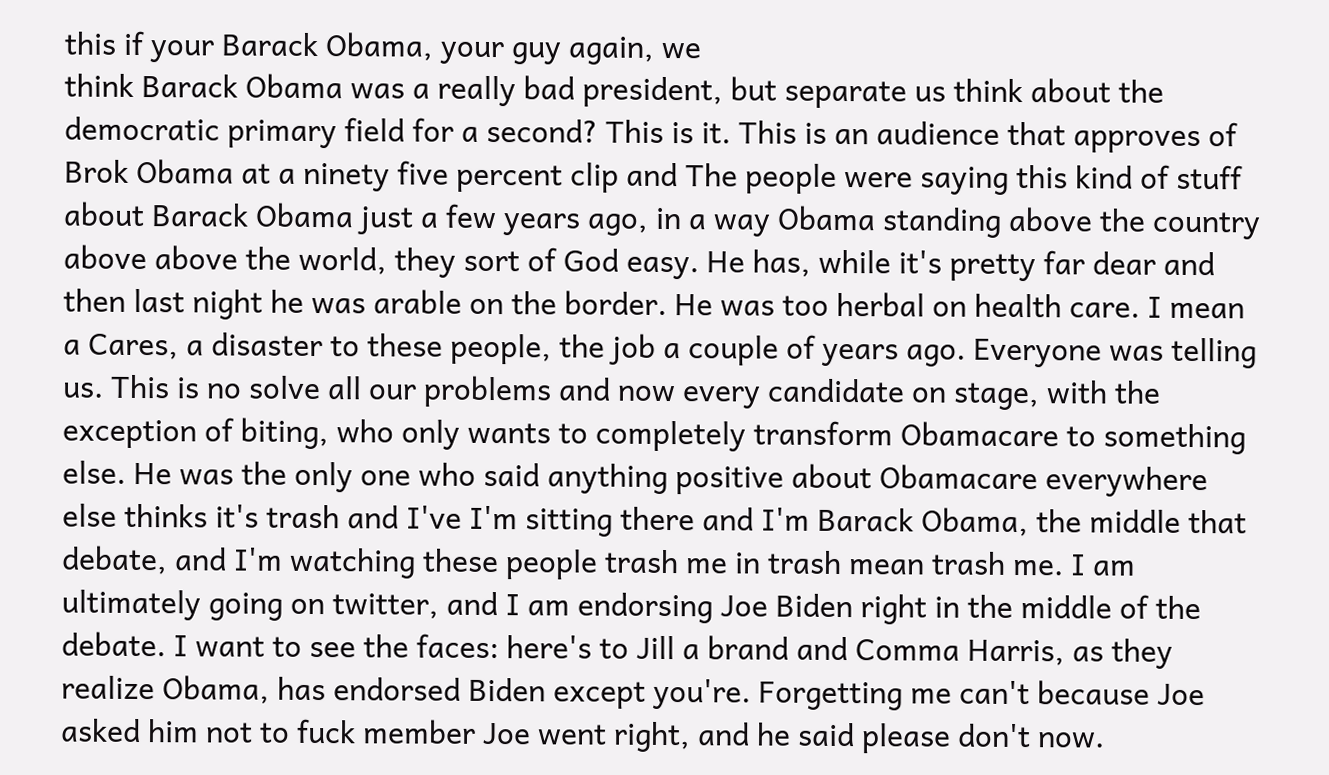this if your Barack Obama, your guy again, we
think Barack Obama was a really bad president, but separate us think about the democratic primary field for a second? This is it. This is an audience that approves of Brok Obama at a ninety five percent clip and The people were saying this kind of stuff about Barack Obama just a few years ago, in a way Obama standing above the country above above the world, they sort of God easy. He has, while it's pretty far dear and then last night he was arable on the border. He was too herbal on health care. I mean a Cares, a disaster to these people, the job a couple of years ago. Everyone was telling us. This is no solve all our problems and now every candidate on stage, with the exception of biting, who only wants to completely transform Obamacare to something else. He was the only one who said anything positive about Obamacare everywhere else thinks it's trash and I've I'm sitting there and I'm Barack Obama, the middle that debate, and I'm watching these people trash me in trash mean trash me. I am
ultimately going on twitter, and I am endorsing Joe Biden right in the middle of the debate. I want to see the faces: here's to Jill a brand and Comma Harris, as they realize Obama, has endorsed Biden except you're. Forgetting me can't because Joe asked him not to fuck member Joe went right, and he said please don't now.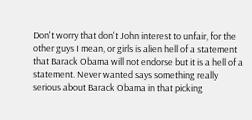Don't worry that don't John interest to unfair, for the other guys I mean, or girls is alien hell of a statement that Barack Obama will not endorse but it is a hell of a statement. Never wanted says something really serious about Barack Obama in that picking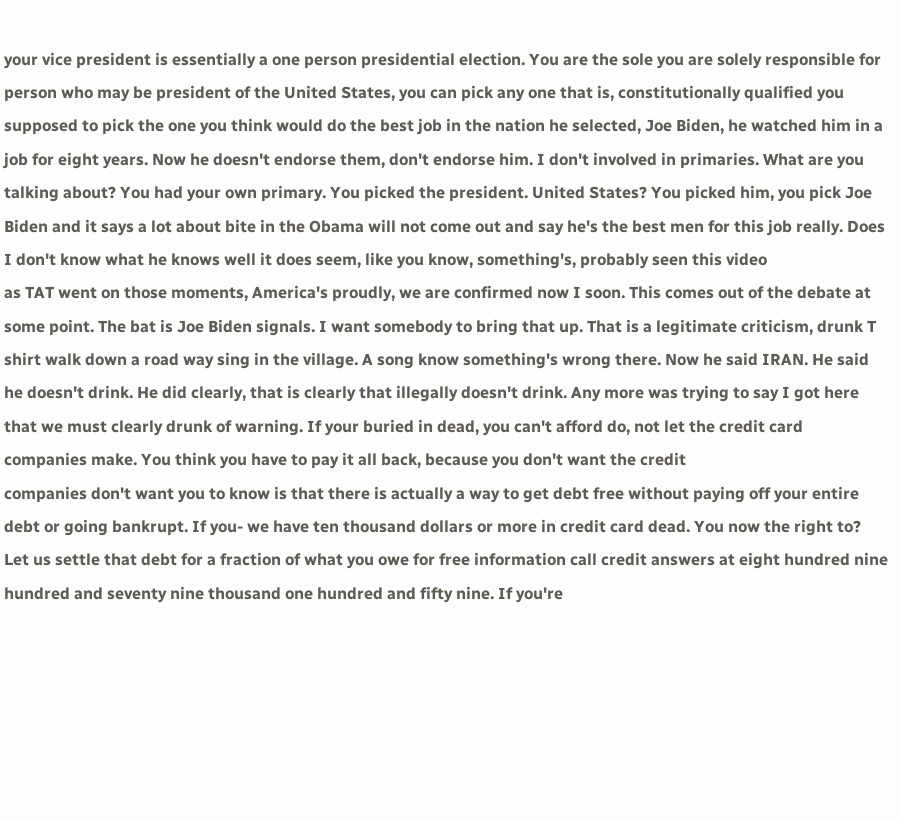your vice president is essentially a one person presidential election. You are the sole you are solely responsible for person who may be president of the United States, you can pick any one that is, constitutionally qualified you
supposed to pick the one you think would do the best job in the nation he selected, Joe Biden, he watched him in a job for eight years. Now he doesn't endorse them, don't endorse him. I don't involved in primaries. What are you talking about? You had your own primary. You picked the president. United States? You picked him, you pick Joe Biden and it says a lot about bite in the Obama will not come out and say he's the best men for this job really. Does I don't know what he knows well it does seem, like you know, something's, probably seen this video
as TAT went on those moments, America's proudly, we are confirmed now I soon. This comes out of the debate at some point. The bat is Joe Biden signals. I want somebody to bring that up. That is a legitimate criticism, drunk T shirt walk down a road way sing in the village. A song know something's wrong there. Now he said IRAN. He said he doesn't drink. He did clearly, that is clearly that illegally doesn't drink. Any more was trying to say I got here that we must clearly drunk of warning. If your buried in dead, you can't afford do, not let the credit card companies make. You think you have to pay it all back, because you don't want the credit
companies don't want you to know is that there is actually a way to get debt free without paying off your entire debt or going bankrupt. If you- we have ten thousand dollars or more in credit card dead. You now the right to? Let us settle that debt for a fraction of what you owe for free information call credit answers at eight hundred nine hundred and seventy nine thousand one hundred and fifty nine. If you're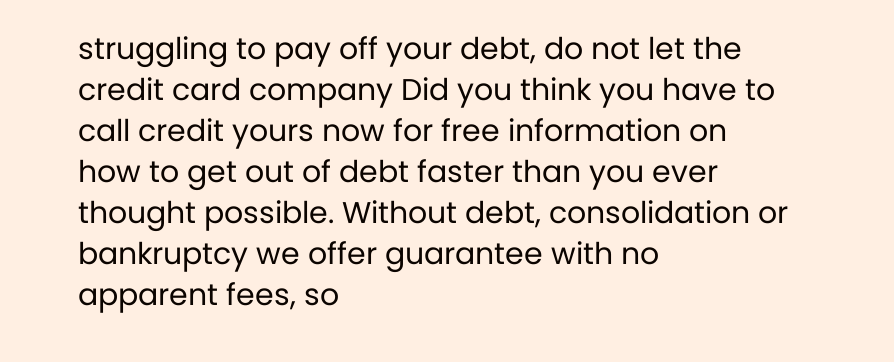struggling to pay off your debt, do not let the credit card company Did you think you have to call credit yours now for free information on how to get out of debt faster than you ever thought possible. Without debt, consolidation or bankruptcy we offer guarantee with no apparent fees, so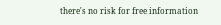there's no risk for free information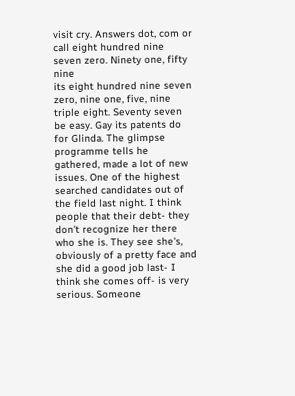visit cry. Answers dot, com or call eight hundred nine seven zero. Ninety one, fifty nine
its eight hundred nine seven zero, nine one, five, nine triple eight. Seventy seven be easy. Gay its patents do for Glinda. The glimpse programme tells he gathered, made a lot of new issues. One of the highest searched candidates out of the field last night. I think people that their debt- they don't recognize her there who she is. They see she's, obviously of a pretty face and she did a good job last- I think she comes off- is very serious. Someone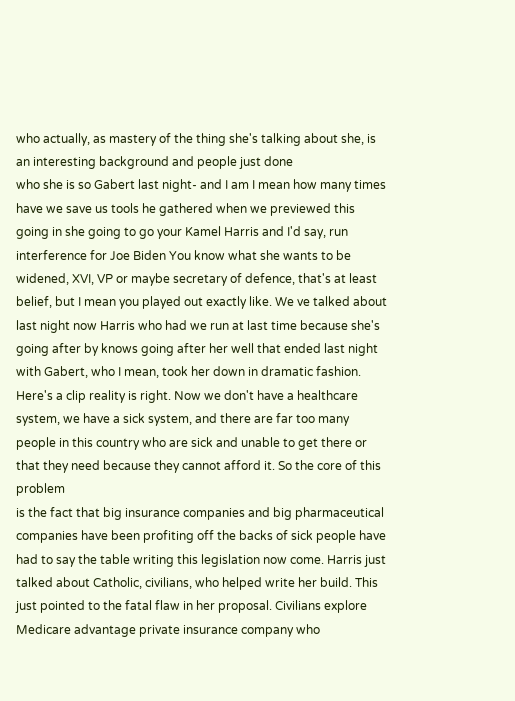who actually, as mastery of the thing she's talking about she, is an interesting background and people just done
who she is so Gabert last night- and I am I mean how many times have we save us tools he gathered when we previewed this going in she going to go your Kamel Harris and I'd say, run interference for Joe Biden You know what she wants to be widened, XVI, VP or maybe secretary of defence, that's at least belief, but I mean you played out exactly like. We ve talked about last night now Harris who had we run at last time because she's going after by knows going after her well that ended last night with Gabert, who I mean, took her down in dramatic fashion. Here's a clip reality is right. Now we don't have a healthcare system, we have a sick system, and there are far too many people in this country who are sick and unable to get there or that they need because they cannot afford it. So the core of this problem
is the fact that big insurance companies and big pharmaceutical companies have been profiting off the backs of sick people have had to say the table writing this legislation now come. Harris just talked about Catholic, civilians, who helped write her build. This just pointed to the fatal flaw in her proposal. Civilians explore Medicare advantage private insurance company who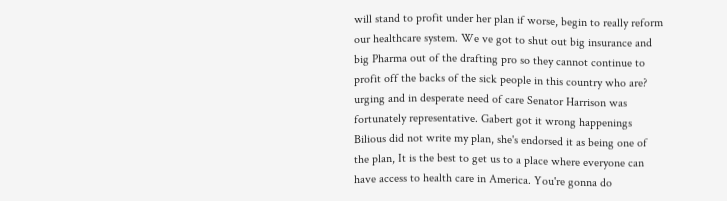will stand to profit under her plan if worse, begin to really reform our healthcare system. We ve got to shut out big insurance and big Pharma out of the drafting pro so they cannot continue to profit off the backs of the sick people in this country who are? urging and in desperate need of care Senator Harrison was fortunately representative. Gabert got it wrong happenings Bilious did not write my plan, she's endorsed it as being one of the plan, It is the best to get us to a place where everyone can have access to health care in America. You're gonna do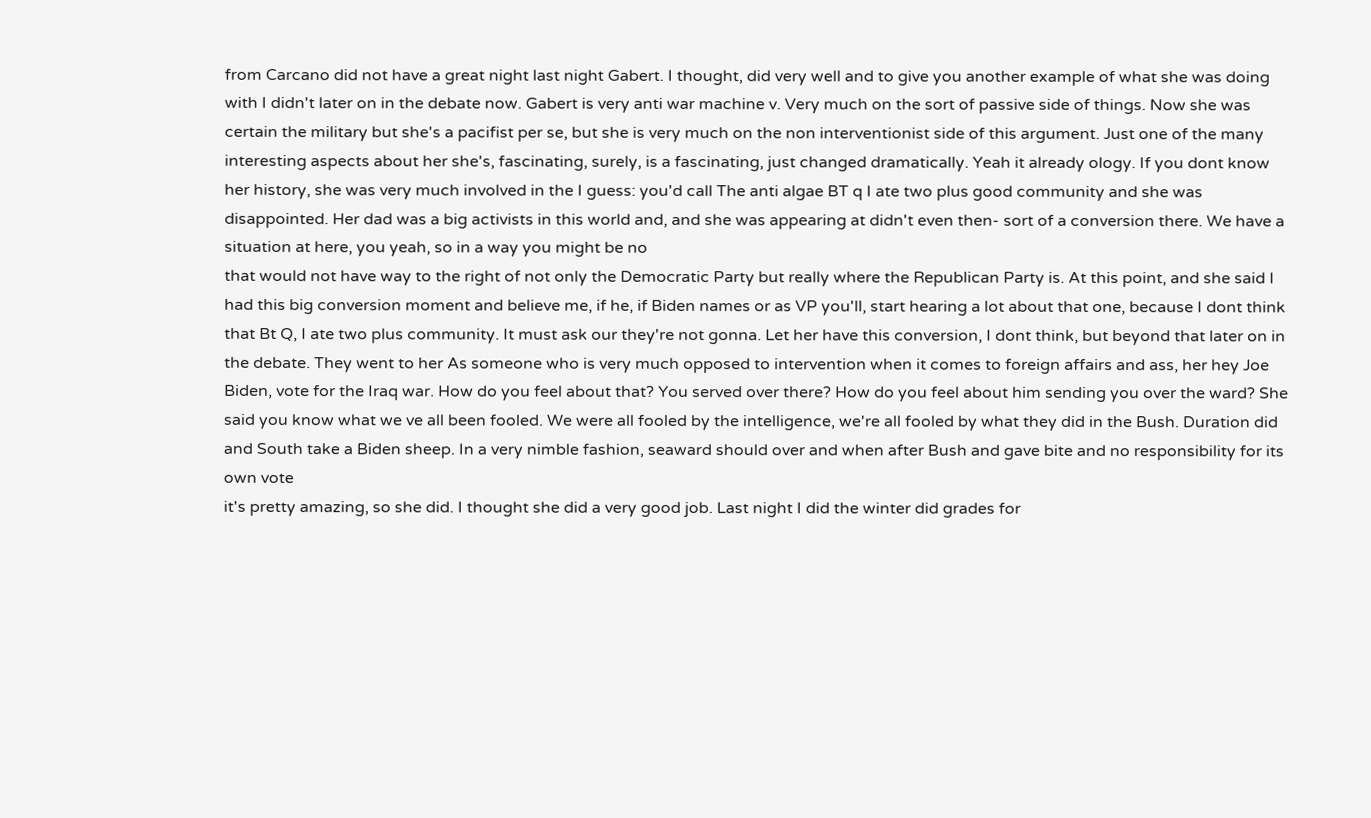from Carcano did not have a great night last night Gabert. I thought, did very well and to give you another example of what she was doing with I didn't later on in the debate now. Gabert is very anti war machine v. Very much on the sort of passive side of things. Now she was certain the military but she's a pacifist per se, but she is very much on the non interventionist side of this argument. Just one of the many interesting aspects about her she's, fascinating, surely, is a fascinating, just changed dramatically. Yeah it already ology. If you dont know her history, she was very much involved in the I guess: you'd call The anti algae BT q I ate two plus good community and she was disappointed. Her dad was a big activists in this world and, and she was appearing at didn't even then- sort of a conversion there. We have a situation at here, you yeah, so in a way you might be no
that would not have way to the right of not only the Democratic Party but really where the Republican Party is. At this point, and she said I had this big conversion moment and believe me, if he, if Biden names or as VP you'll, start hearing a lot about that one, because I dont think that Bt Q, I ate two plus community. It must ask our they're not gonna. Let her have this conversion, I dont think, but beyond that later on in the debate. They went to her As someone who is very much opposed to intervention when it comes to foreign affairs and ass, her hey Joe Biden, vote for the Iraq war. How do you feel about that? You served over there? How do you feel about him sending you over the ward? She said you know what we ve all been fooled. We were all fooled by the intelligence, we're all fooled by what they did in the Bush. Duration did and South take a Biden sheep. In a very nimble fashion, seaward should over and when after Bush and gave bite and no responsibility for its own vote
it's pretty amazing, so she did. I thought she did a very good job. Last night I did the winter did grades for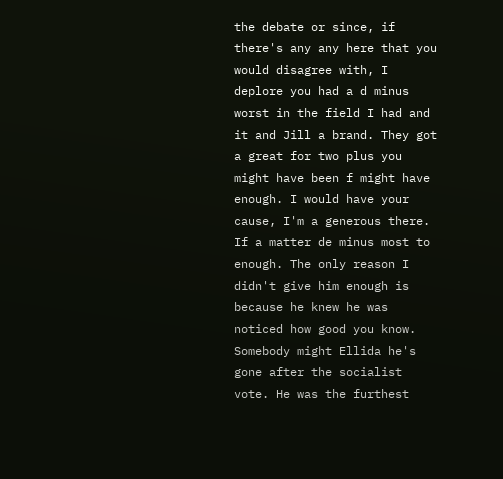the debate or since, if there's any any here that you would disagree with, I deplore you had a d minus worst in the field I had and it and Jill a brand. They got a great for two plus you might have been f might have enough. I would have your cause, I'm a generous there. If a matter de minus most to enough. The only reason I didn't give him enough is because he knew he was noticed how good you know. Somebody might Ellida he's gone after the socialist vote. He was the furthest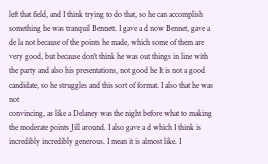left that field, and I think trying to do that, so he can accomplish something he was tranquil Bennett. I gave a d now Bennet, gave a de la not because of the points he made, which some of them are very good, but because don't think he was out things in line with the party and also his presentations, not good he It is not a good candidate, so he struggles and this sort of format. I also that he was not
convincing, as like a Delaney was the night before what to making the moderate points Jill around. I also gave a d which I think is incredibly incredibly generous. I mean it is almost like. I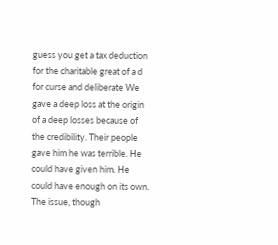guess you get a tax deduction for the charitable great of a d for curse and deliberate We gave a deep loss at the origin of a deep losses because of the credibility. Their people gave him he was terrible. He could have given him. He could have enough on its own. The issue, though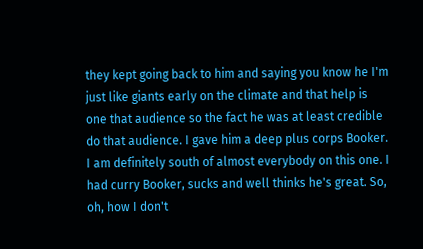they kept going back to him and saying you know he I'm just like giants early on the climate and that help is one that audience so the fact he was at least credible do that audience. I gave him a deep plus corps Booker. I am definitely south of almost everybody on this one. I had curry Booker, sucks and well thinks he's great. So, oh, how I don't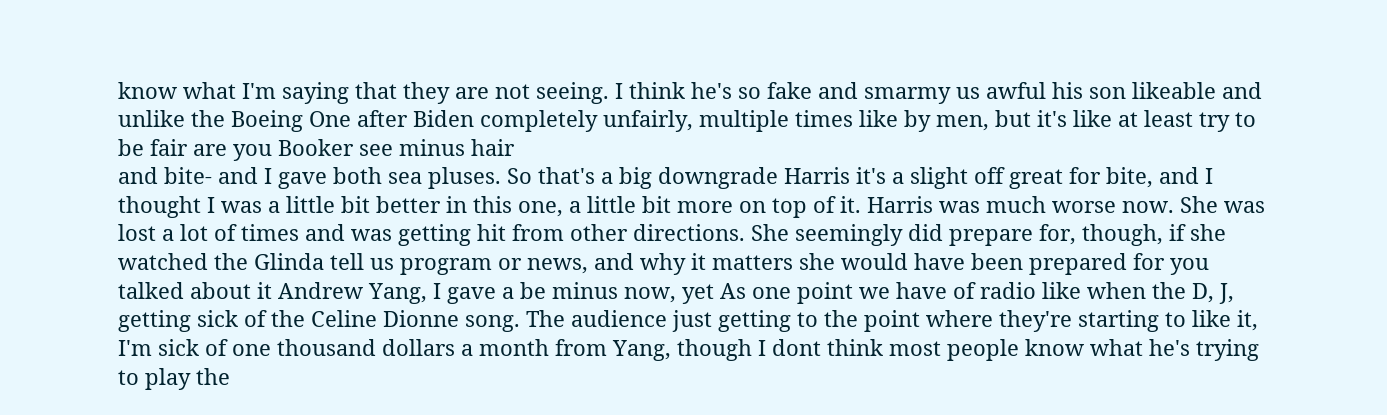know what I'm saying that they are not seeing. I think he's so fake and smarmy us awful his son likeable and unlike the Boeing One after Biden completely unfairly, multiple times like by men, but it's like at least try to be fair are you Booker see minus hair
and bite- and I gave both sea pluses. So that's a big downgrade Harris it's a slight off great for bite, and I thought I was a little bit better in this one, a little bit more on top of it. Harris was much worse now. She was lost a lot of times and was getting hit from other directions. She seemingly did prepare for, though, if she watched the Glinda tell us program or news, and why it matters she would have been prepared for you talked about it Andrew Yang, I gave a be minus now, yet As one point we have of radio like when the D, J, getting sick of the Celine Dionne song. The audience just getting to the point where they're starting to like it, I'm sick of one thousand dollars a month from Yang, though I dont think most people know what he's trying to play the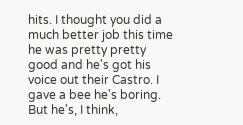hits. I thought you did a much better job this time he was pretty pretty good and he's got his voice out their Castro. I gave a bee he's boring. But he's, I think,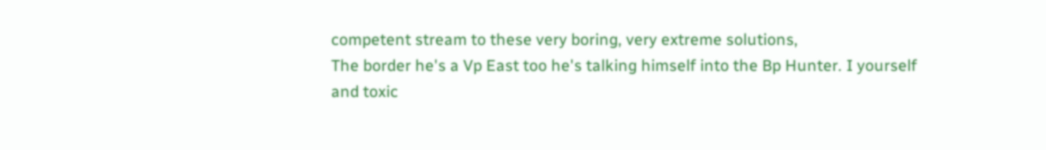competent stream to these very boring, very extreme solutions,
The border he's a Vp East too he's talking himself into the Bp Hunter. I yourself and toxic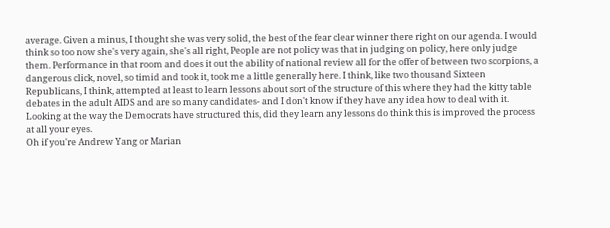average. Given a minus, I thought she was very solid, the best of the fear clear winner there right on our agenda. I would think so too now she's very again, she's all right, People are not policy was that in judging on policy, here only judge them. Performance in that room and does it out the ability of national review all for the offer of between two scorpions, a dangerous click, novel, so timid and took it, took me a little generally here. I think, like two thousand Sixteen Republicans, I think, attempted at least to learn lessons about sort of the structure of this where they had the kitty table debates in the adult AIDS and are so many candidates- and I don't know if they have any idea how to deal with it. Looking at the way the Democrats have structured this, did they learn any lessons do think this is improved the process at all your eyes.
Oh if you're Andrew Yang or Marian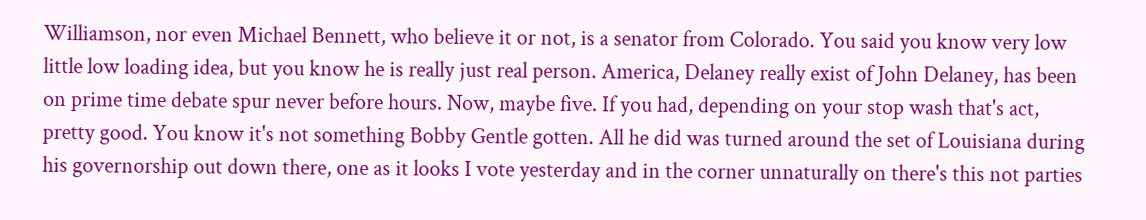Williamson, nor even Michael Bennett, who believe it or not, is a senator from Colorado. You said you know very low little low loading idea, but you know he is really just real person. America, Delaney really exist of John Delaney, has been on prime time debate spur never before hours. Now, maybe five. If you had, depending on your stop wash that's act, pretty good. You know it's not something Bobby Gentle gotten. All he did was turned around the set of Louisiana during his governorship out down there, one as it looks I vote yesterday and in the corner unnaturally on there's this not parties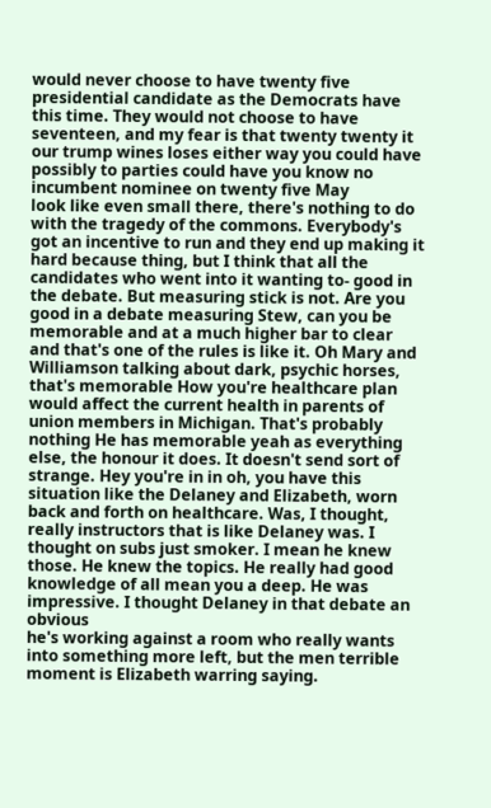would never choose to have twenty five presidential candidate as the Democrats have this time. They would not choose to have seventeen, and my fear is that twenty twenty it our trump wines loses either way you could have possibly to parties could have you know no incumbent nominee on twenty five May
look like even small there, there's nothing to do with the tragedy of the commons. Everybody's got an incentive to run and they end up making it hard because thing, but I think that all the candidates who went into it wanting to- good in the debate. But measuring stick is not. Are you good in a debate measuring Stew, can you be memorable and at a much higher bar to clear and that's one of the rules is like it. Oh Mary and Williamson talking about dark, psychic horses, that's memorable How you're healthcare plan would affect the current health in parents of union members in Michigan. That's probably nothing He has memorable yeah as everything else, the honour it does. It doesn't send sort of strange. Hey you're in in oh, you have this situation like the Delaney and Elizabeth, worn back and forth on healthcare. Was, I thought, really instructors that is like Delaney was. I thought on subs just smoker. I mean he knew those. He knew the topics. He really had good knowledge of all mean you a deep. He was impressive. I thought Delaney in that debate an obvious
he's working against a room who really wants into something more left, but the men terrible moment is Elizabeth warring saying.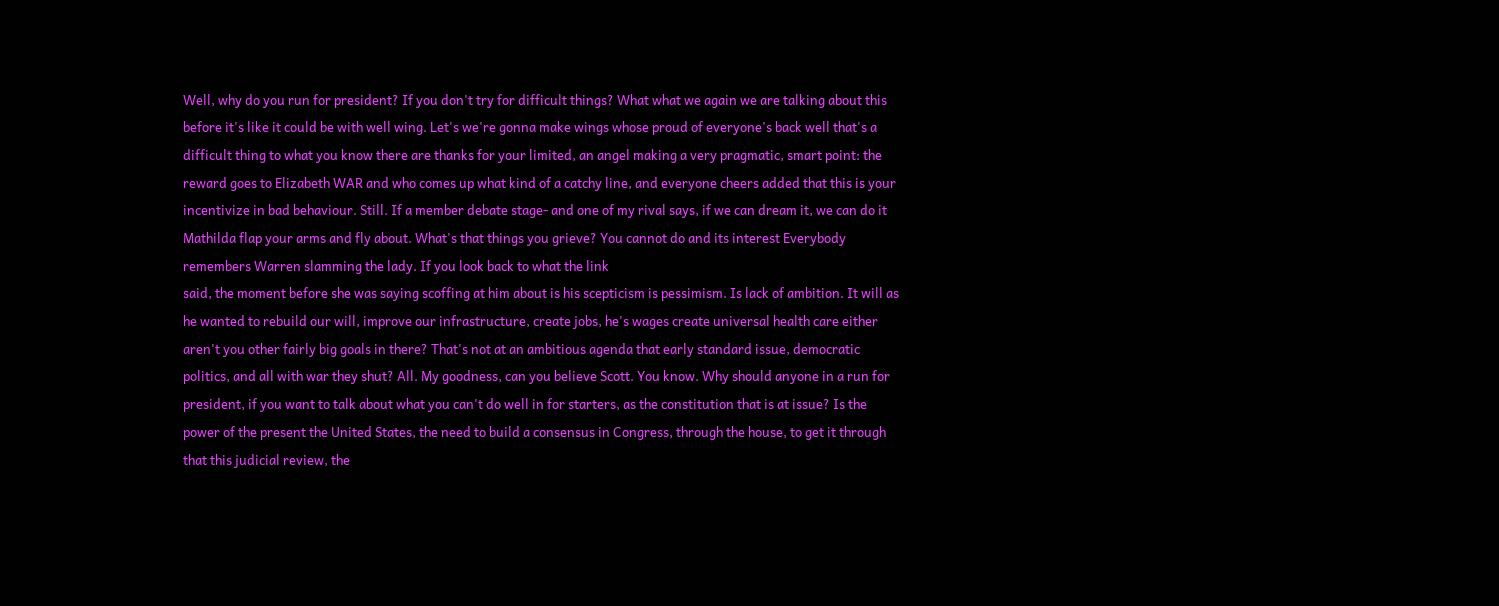Well, why do you run for president? If you don't try for difficult things? What what we again we are talking about this before it's like it could be with well wing. Let's we're gonna make wings whose proud of everyone's back well that's a difficult thing to what you know there are thanks for your limited, an angel making a very pragmatic, smart point: the reward goes to Elizabeth WAR and who comes up what kind of a catchy line, and everyone cheers added that this is your incentivize in bad behaviour. Still. If a member debate stage- and one of my rival says, if we can dream it, we can do it Mathilda flap your arms and fly about. What's that things you grieve? You cannot do and its interest Everybody remembers Warren slamming the lady. If you look back to what the link
said, the moment before she was saying scoffing at him about is his scepticism is pessimism. Is lack of ambition. It will as he wanted to rebuild our will, improve our infrastructure, create jobs, he's wages create universal health care either aren't you other fairly big goals in there? That's not at an ambitious agenda that early standard issue, democratic politics, and all with war they shut? All. My goodness, can you believe Scott. You know. Why should anyone in a run for president, if you want to talk about what you can't do well in for starters, as the constitution that is at issue? Is the power of the present the United States, the need to build a consensus in Congress, through the house, to get it through that this judicial review, the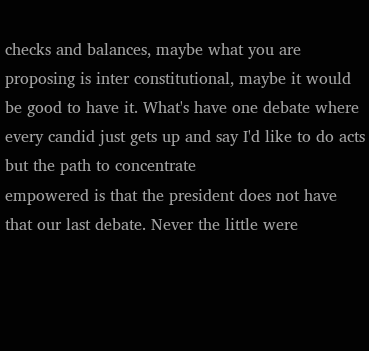checks and balances, maybe what you are proposing is inter constitutional, maybe it would be good to have it. What's have one debate where every candid just gets up and say I'd like to do acts but the path to concentrate
empowered is that the president does not have that our last debate. Never the little were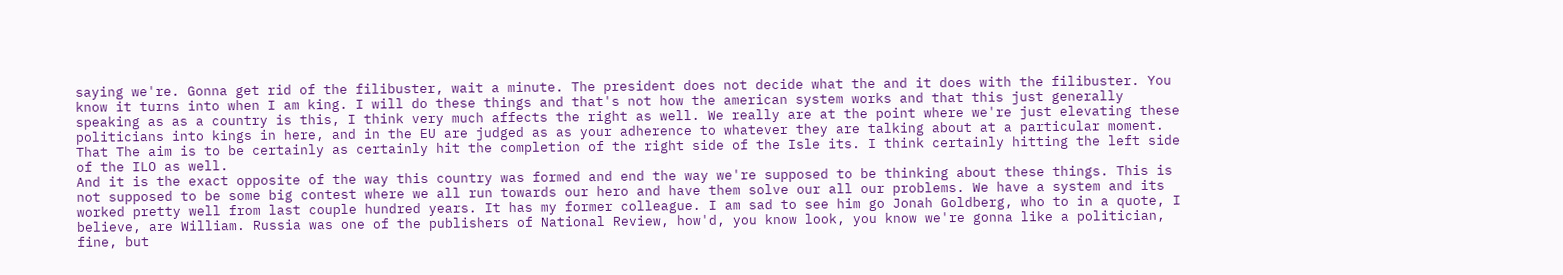saying we're. Gonna get rid of the filibuster, wait a minute. The president does not decide what the and it does with the filibuster. You know it turns into when I am king. I will do these things and that's not how the american system works and that this just generally speaking as as a country is this, I think very much affects the right as well. We really are at the point where we're just elevating these politicians into kings in here, and in the EU are judged as as your adherence to whatever they are talking about at a particular moment. That The aim is to be certainly as certainly hit the completion of the right side of the Isle its. I think certainly hitting the left side of the ILO as well.
And it is the exact opposite of the way this country was formed and end the way we're supposed to be thinking about these things. This is not supposed to be some big contest where we all run towards our hero and have them solve our all our problems. We have a system and its worked pretty well from last couple hundred years. It has my former colleague. I am sad to see him go Jonah Goldberg, who to in a quote, I believe, are William. Russia was one of the publishers of National Review, how'd, you know look, you know we're gonna like a politician, fine, but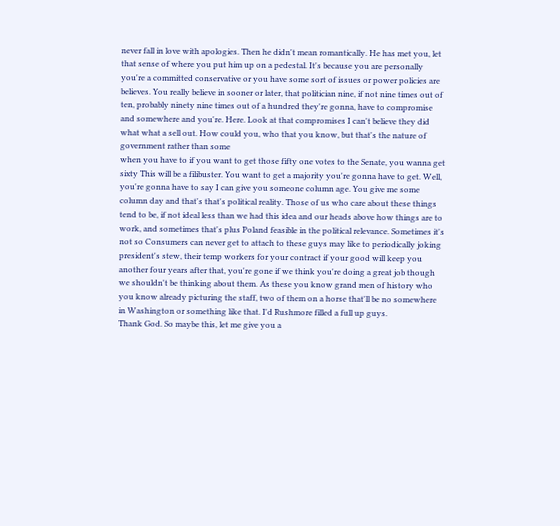never fall in love with apologies. Then he didn't mean romantically. He has met you, let that sense of where you put him up on a pedestal. It's because you are personally you're a committed conservative or you have some sort of issues or power policies are believes. You really believe in sooner or later, that politician nine, if not nine times out of ten, probably ninety nine times out of a hundred they're gonna, have to compromise and somewhere and you're. Here. Look at that compromises I can't believe they did what what a sell out. How could you, who that you know, but that's the nature of government rather than some
when you have to if you want to get those fifty one votes to the Senate, you wanna get sixty This will be a filibuster. You want to get a majority you're gonna have to get. Well, you're gonna have to say I can give you someone column age. You give me some column day and that's that's political reality. Those of us who care about these things tend to be, if not ideal less than we had this idea and our heads above how things are to work, and sometimes that's plus Poland feasible in the political relevance. Sometimes it's not so Consumers can never get to attach to these guys may like to periodically joking president's stew, their temp workers for your contract if your good will keep you another four years after that, you're gone if we think you're doing a great job though we shouldn't be thinking about them. As these you know grand men of history who you know already picturing the staff, two of them on a horse that'll be no somewhere in Washington or something like that. I'd Rushmore filled a full up guys.
Thank God. So maybe this, let me give you a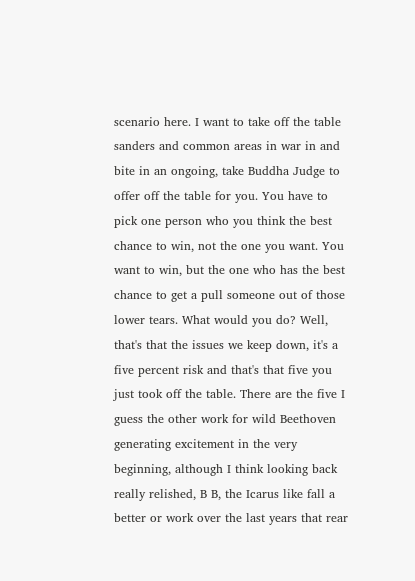scenario here. I want to take off the table sanders and common areas in war in and bite in an ongoing, take Buddha Judge to offer off the table for you. You have to pick one person who you think the best chance to win, not the one you want. You want to win, but the one who has the best chance to get a pull someone out of those lower tears. What would you do? Well, that's that the issues we keep down, it's a five percent risk and that's that five you just took off the table. There are the five I guess the other work for wild Beethoven generating excitement in the very beginning, although I think looking back really relished, B B, the Icarus like fall a better or work over the last years that rear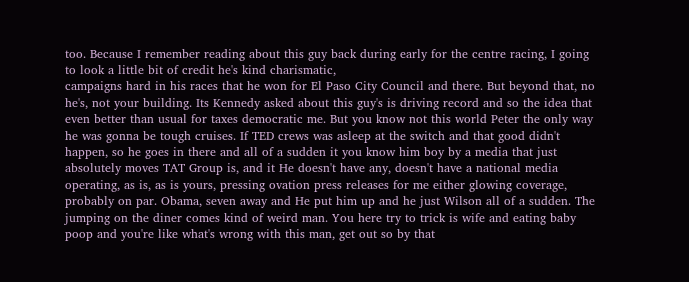too. Because I remember reading about this guy back during early for the centre racing, I going to look a little bit of credit he's kind charismatic,
campaigns hard in his races that he won for El Paso City Council and there. But beyond that, no he's, not your building. Its Kennedy asked about this guy's is driving record and so the idea that even better than usual for taxes democratic me. But you know not this world Peter the only way he was gonna be tough cruises. If TED crews was asleep at the switch and that good didn't happen, so he goes in there and all of a sudden it you know him boy by a media that just absolutely moves TAT Group is, and it He doesn't have any, doesn't have a national media operating, as is, as is yours, pressing ovation press releases for me either glowing coverage, probably on par. Obama, seven away and He put him up and he just Wilson all of a sudden. The jumping on the diner comes kind of weird man. You here try to trick is wife and eating baby poop and you're like what's wrong with this man, get out so by that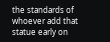the standards of whoever add that statue early on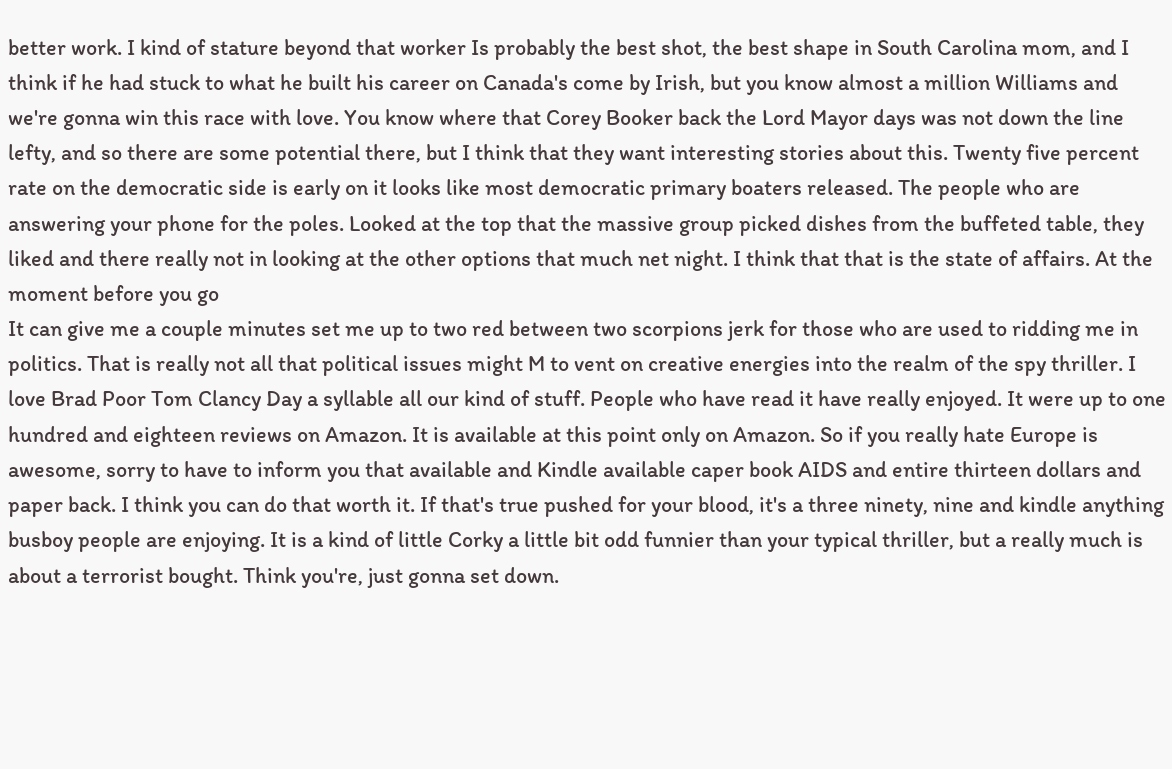better work. I kind of stature beyond that worker Is probably the best shot, the best shape in South Carolina mom, and I think if he had stuck to what he built his career on Canada's come by Irish, but you know almost a million Williams and we're gonna win this race with love. You know where that Corey Booker back the Lord Mayor days was not down the line lefty, and so there are some potential there, but I think that they want interesting stories about this. Twenty five percent rate on the democratic side is early on it looks like most democratic primary boaters released. The people who are answering your phone for the poles. Looked at the top that the massive group picked dishes from the buffeted table, they liked and there really not in looking at the other options that much net night. I think that that is the state of affairs. At the moment before you go
It can give me a couple minutes set me up to two red between two scorpions jerk for those who are used to ridding me in politics. That is really not all that political issues might M to vent on creative energies into the realm of the spy thriller. I love Brad Poor Tom Clancy Day a syllable all our kind of stuff. People who have read it have really enjoyed. It were up to one hundred and eighteen reviews on Amazon. It is available at this point only on Amazon. So if you really hate Europe is awesome, sorry to have to inform you that available and Kindle available caper book AIDS and entire thirteen dollars and paper back. I think you can do that worth it. If that's true pushed for your blood, it's a three ninety, nine and kindle anything busboy people are enjoying. It is a kind of little Corky a little bit odd funnier than your typical thriller, but a really much is about a terrorist bought. Think you're, just gonna set down.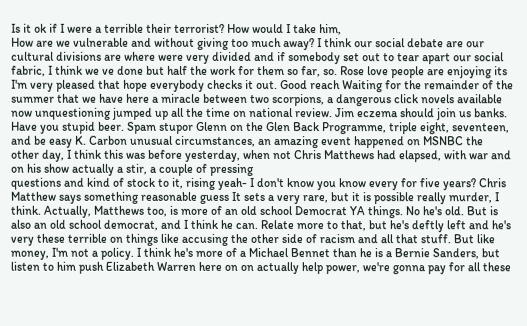Is it ok if I were a terrible their terrorist? How would I take him,
How are we vulnerable and without giving too much away? I think our social debate are our cultural divisions are where were very divided and if somebody set out to tear apart our social fabric, I think we ve done but half the work for them so far, so. Rose love people are enjoying its I'm very pleased that hope everybody checks it out. Good reach Waiting for the remainder of the summer that we have here a miracle between two scorpions, a dangerous click novels available now unquestioning jumped up all the time on national review. Jim eczema should join us banks. Have you stupid beer. Spam stupor Glenn on the Glen Back Programme, triple eight, seventeen, and be easy K. Carbon unusual circumstances, an amazing event happened on MSNBC the other day, I think this was before yesterday, when not Chris Matthews had elapsed, with war and on his show actually a stir, a couple of pressing
questions and kind of stock to it, rising yeah- I don't know you know every for five years? Chris Matthew says something reasonable guess It sets a very rare, but it is possible really murder, I think. Actually, Matthews too, is more of an old school Democrat YA things. No he's old. But is also an old school democrat, and I think he can. Relate more to that, but he's deftly left and he's very these terrible on things like accusing the other side of racism and all that stuff. But like money, I'm not a policy. I think he's more of a Michael Bennet than he is a Bernie Sanders, but listen to him push Elizabeth Warren here on on actually help power, we're gonna pay for all these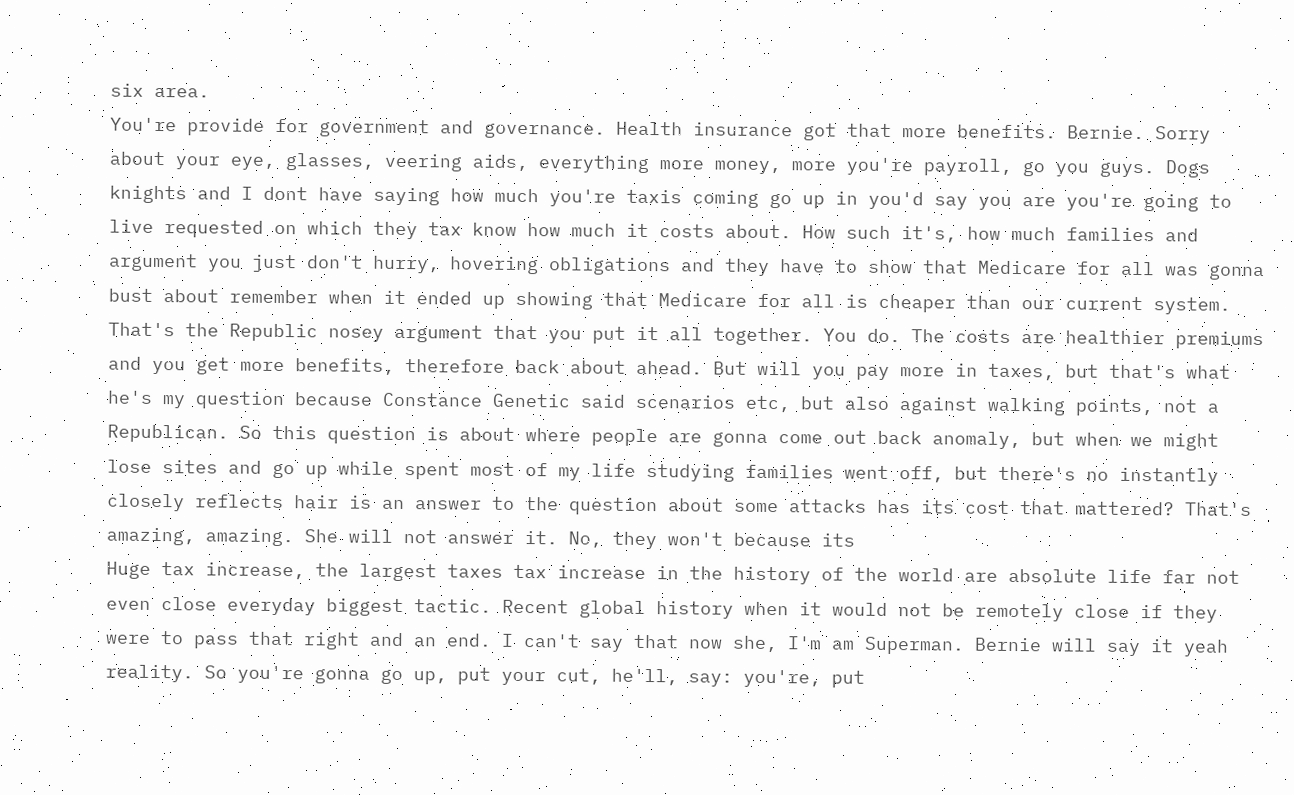six area.
You're provide for government and governance. Health insurance got that more benefits. Bernie. Sorry about your eye, glasses, veering aids, everything more money, more you're payroll, go you guys. Dogs knights and I dont have saying how much you're taxis coming go up in you'd say you are you're going to live requested on which they tax know how much it costs about. How such it's, how much families and argument you just don't hurry, hovering obligations and they have to show that Medicare for all was gonna bust about remember when it ended up showing that Medicare for all is cheaper than our current system. That's the Republic nosey argument that you put it all together. You do. The costs are healthier premiums and you get more benefits, therefore back about ahead. But will you pay more in taxes, but that's what he's my question because Constance Genetic said scenarios etc, but also against walking points, not a Republican. So this question is about where people are gonna come out back anomaly, but when we might lose sites and go up while spent most of my life studying families went off, but there's no instantly closely reflects hair is an answer to the question about some attacks has its cost that mattered? That's amazing, amazing. She will not answer it. No, they won't because its
Huge tax increase, the largest taxes tax increase in the history of the world are absolute life far not even close everyday biggest tactic. Recent global history when it would not be remotely close if they were to pass that right and an end. I can't say that now she, I'm am Superman. Bernie will say it yeah reality. So you're gonna go up, put your cut, he'll, say: you're, put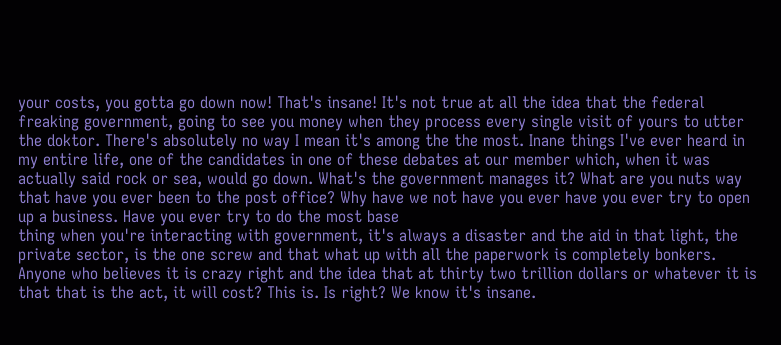your costs, you gotta go down now! That's insane! It's not true at all the idea that the federal freaking government, going to see you money when they process every single visit of yours to utter the doktor. There's absolutely no way I mean it's among the the most. Inane things I've ever heard in my entire life, one of the candidates in one of these debates at our member which, when it was actually said rock or sea, would go down. What's the government manages it? What are you nuts way that have you ever been to the post office? Why have we not have you ever have you ever try to open up a business. Have you ever try to do the most base
thing when you're interacting with government, it's always a disaster and the aid in that light, the private sector, is the one screw and that what up with all the paperwork is completely bonkers. Anyone who believes it is crazy right and the idea that at thirty two trillion dollars or whatever it is that that is the act, it will cost? This is. Is right? We know it's insane.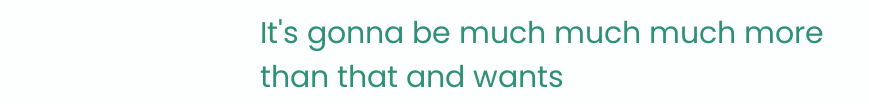It's gonna be much much much more than that and wants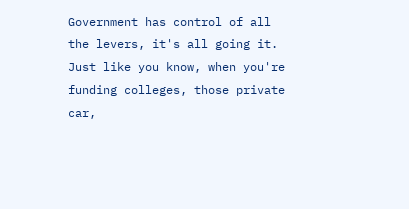Government has control of all the levers, it's all going it. Just like you know, when you're funding colleges, those private car,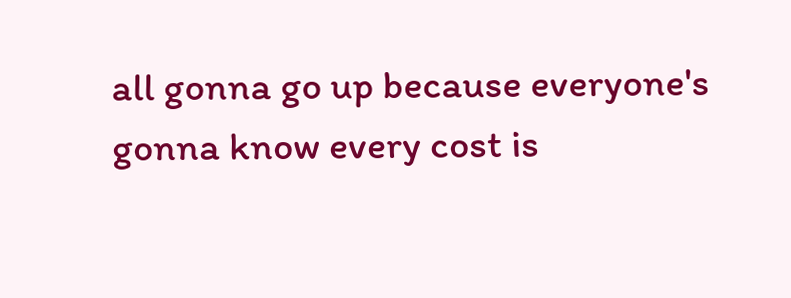all gonna go up because everyone's gonna know every cost is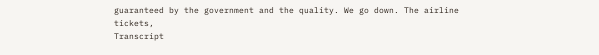guaranteed by the government and the quality. We go down. The airline tickets,
Transcript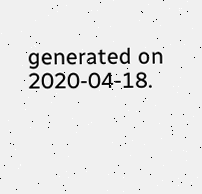generated on 2020-04-18.